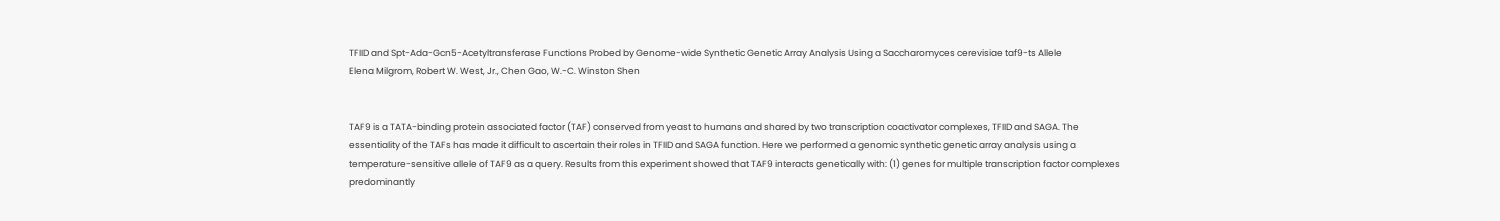TFIID and Spt-Ada-Gcn5-Acetyltransferase Functions Probed by Genome-wide Synthetic Genetic Array Analysis Using a Saccharomyces cerevisiae taf9-ts Allele
Elena Milgrom, Robert W. West, Jr., Chen Gao, W.-C. Winston Shen


TAF9 is a TATA-binding protein associated factor (TAF) conserved from yeast to humans and shared by two transcription coactivator complexes, TFIID and SAGA. The essentiality of the TAFs has made it difficult to ascertain their roles in TFIID and SAGA function. Here we performed a genomic synthetic genetic array analysis using a temperature-sensitive allele of TAF9 as a query. Results from this experiment showed that TAF9 interacts genetically with: (1) genes for multiple transcription factor complexes predominantly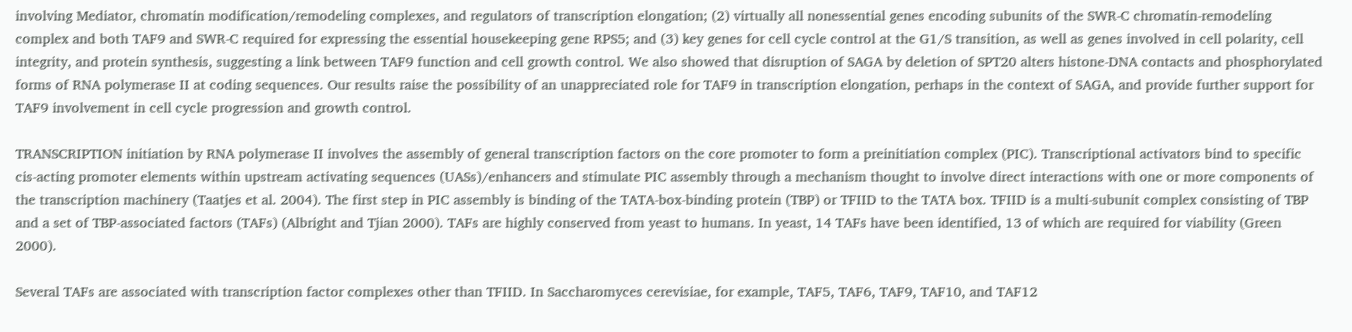involving Mediator, chromatin modification/remodeling complexes, and regulators of transcription elongation; (2) virtually all nonessential genes encoding subunits of the SWR-C chromatin-remodeling complex and both TAF9 and SWR-C required for expressing the essential housekeeping gene RPS5; and (3) key genes for cell cycle control at the G1/S transition, as well as genes involved in cell polarity, cell integrity, and protein synthesis, suggesting a link between TAF9 function and cell growth control. We also showed that disruption of SAGA by deletion of SPT20 alters histone-DNA contacts and phosphorylated forms of RNA polymerase II at coding sequences. Our results raise the possibility of an unappreciated role for TAF9 in transcription elongation, perhaps in the context of SAGA, and provide further support for TAF9 involvement in cell cycle progression and growth control.

TRANSCRIPTION initiation by RNA polymerase II involves the assembly of general transcription factors on the core promoter to form a preinitiation complex (PIC). Transcriptional activators bind to specific cis-acting promoter elements within upstream activating sequences (UASs)/enhancers and stimulate PIC assembly through a mechanism thought to involve direct interactions with one or more components of the transcription machinery (Taatjes et al. 2004). The first step in PIC assembly is binding of the TATA-box-binding protein (TBP) or TFIID to the TATA box. TFIID is a multi-subunit complex consisting of TBP and a set of TBP-associated factors (TAFs) (Albright and Tjian 2000). TAFs are highly conserved from yeast to humans. In yeast, 14 TAFs have been identified, 13 of which are required for viability (Green 2000).

Several TAFs are associated with transcription factor complexes other than TFIID. In Saccharomyces cerevisiae, for example, TAF5, TAF6, TAF9, TAF10, and TAF12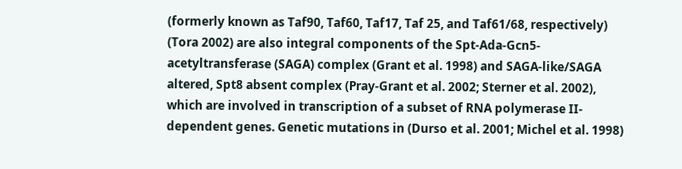(formerly known as Taf90, Taf60, Taf17, Taf 25, and Taf61/68, respectively) (Tora 2002) are also integral components of the Spt-Ada-Gcn5-acetyltransferase (SAGA) complex (Grant et al. 1998) and SAGA-like/SAGA altered, Spt8 absent complex (Pray-Grant et al. 2002; Sterner et al. 2002), which are involved in transcription of a subset of RNA polymerase II-dependent genes. Genetic mutations in (Durso et al. 2001; Michel et al. 1998)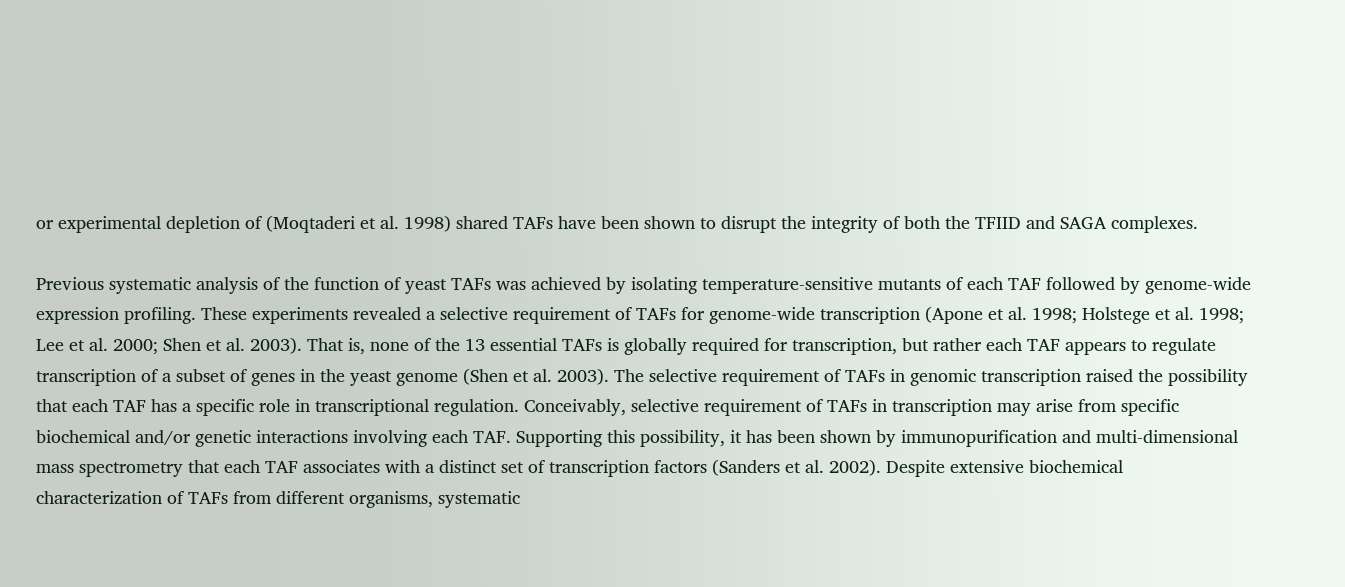or experimental depletion of (Moqtaderi et al. 1998) shared TAFs have been shown to disrupt the integrity of both the TFIID and SAGA complexes.

Previous systematic analysis of the function of yeast TAFs was achieved by isolating temperature-sensitive mutants of each TAF followed by genome-wide expression profiling. These experiments revealed a selective requirement of TAFs for genome-wide transcription (Apone et al. 1998; Holstege et al. 1998; Lee et al. 2000; Shen et al. 2003). That is, none of the 13 essential TAFs is globally required for transcription, but rather each TAF appears to regulate transcription of a subset of genes in the yeast genome (Shen et al. 2003). The selective requirement of TAFs in genomic transcription raised the possibility that each TAF has a specific role in transcriptional regulation. Conceivably, selective requirement of TAFs in transcription may arise from specific biochemical and/or genetic interactions involving each TAF. Supporting this possibility, it has been shown by immunopurification and multi-dimensional mass spectrometry that each TAF associates with a distinct set of transcription factors (Sanders et al. 2002). Despite extensive biochemical characterization of TAFs from different organisms, systematic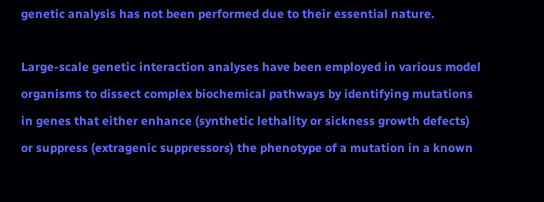genetic analysis has not been performed due to their essential nature.

Large-scale genetic interaction analyses have been employed in various model organisms to dissect complex biochemical pathways by identifying mutations in genes that either enhance (synthetic lethality or sickness growth defects) or suppress (extragenic suppressors) the phenotype of a mutation in a known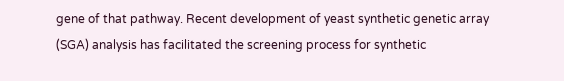gene of that pathway. Recent development of yeast synthetic genetic array (SGA) analysis has facilitated the screening process for synthetic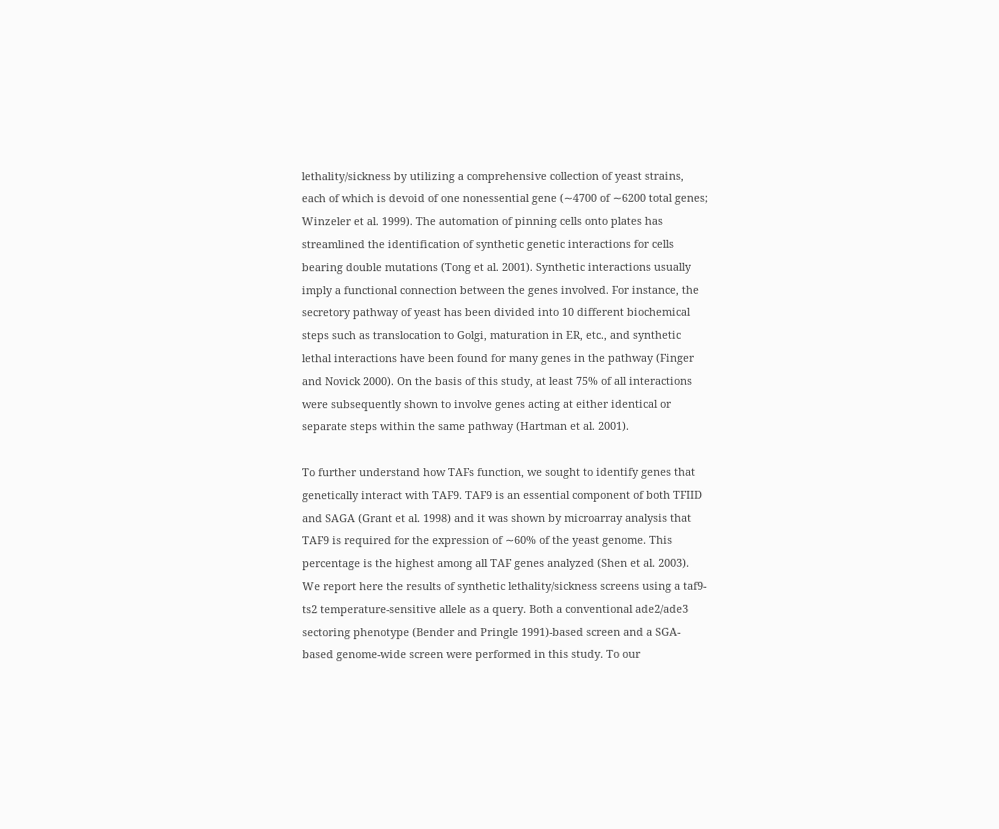lethality/sickness by utilizing a comprehensive collection of yeast strains, each of which is devoid of one nonessential gene (∼4700 of ∼6200 total genes; Winzeler et al. 1999). The automation of pinning cells onto plates has streamlined the identification of synthetic genetic interactions for cells bearing double mutations (Tong et al. 2001). Synthetic interactions usually imply a functional connection between the genes involved. For instance, the secretory pathway of yeast has been divided into 10 different biochemical steps such as translocation to Golgi, maturation in ER, etc., and synthetic lethal interactions have been found for many genes in the pathway (Finger and Novick 2000). On the basis of this study, at least 75% of all interactions were subsequently shown to involve genes acting at either identical or separate steps within the same pathway (Hartman et al. 2001).

To further understand how TAFs function, we sought to identify genes that genetically interact with TAF9. TAF9 is an essential component of both TFIID and SAGA (Grant et al. 1998) and it was shown by microarray analysis that TAF9 is required for the expression of ∼60% of the yeast genome. This percentage is the highest among all TAF genes analyzed (Shen et al. 2003). We report here the results of synthetic lethality/sickness screens using a taf9-ts2 temperature-sensitive allele as a query. Both a conventional ade2/ade3 sectoring phenotype (Bender and Pringle 1991)-based screen and a SGA-based genome-wide screen were performed in this study. To our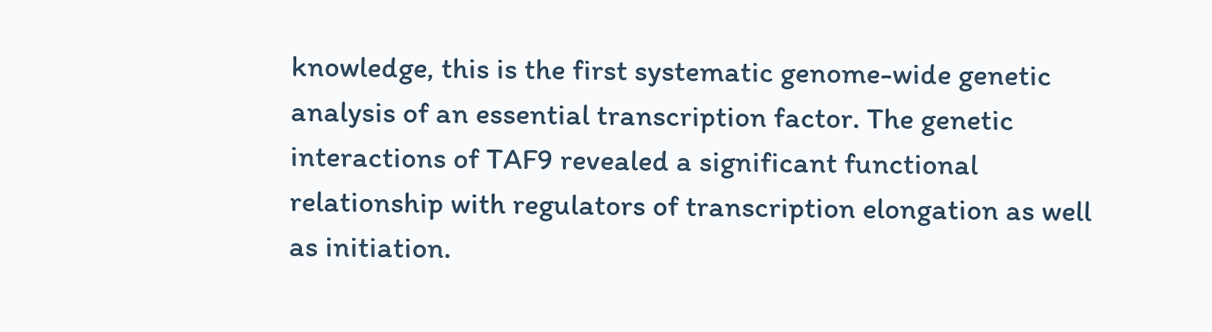knowledge, this is the first systematic genome-wide genetic analysis of an essential transcription factor. The genetic interactions of TAF9 revealed a significant functional relationship with regulators of transcription elongation as well as initiation.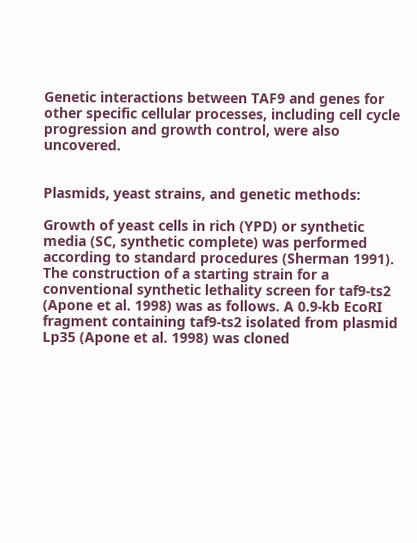Genetic interactions between TAF9 and genes for other specific cellular processes, including cell cycle progression and growth control, were also uncovered.


Plasmids, yeast strains, and genetic methods:

Growth of yeast cells in rich (YPD) or synthetic media (SC, synthetic complete) was performed according to standard procedures (Sherman 1991). The construction of a starting strain for a conventional synthetic lethality screen for taf9-ts2 (Apone et al. 1998) was as follows. A 0.9-kb EcoRI fragment containing taf9-ts2 isolated from plasmid Lp35 (Apone et al. 1998) was cloned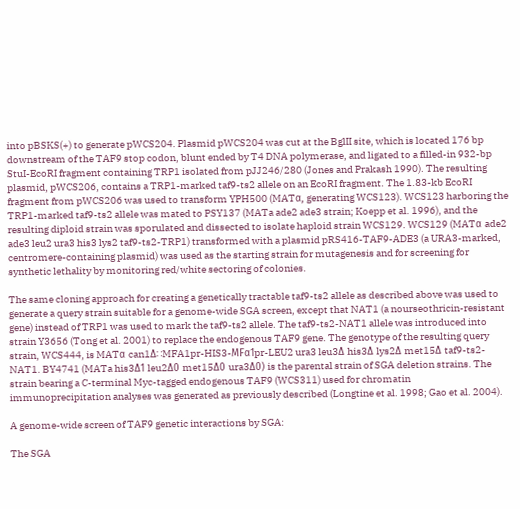into pBSKS(+) to generate pWCS204. Plasmid pWCS204 was cut at the BglII site, which is located 176 bp downstream of the TAF9 stop codon, blunt ended by T4 DNA polymerase, and ligated to a filled-in 932-bp StuI-EcoRI fragment containing TRP1 isolated from pJJ246/280 (Jones and Prakash 1990). The resulting plasmid, pWCS206, contains a TRP1-marked taf9-ts2 allele on an EcoRI fragment. The 1.83-kb EcoRI fragment from pWCS206 was used to transform YPH500 (MATα, generating WCS123). WCS123 harboring the TRP1-marked taf9-ts2 allele was mated to PSY137 (MATa ade2 ade3 strain; Koepp et al. 1996), and the resulting diploid strain was sporulated and dissected to isolate haploid strain WCS129. WCS129 (MATα ade2 ade3 leu2 ura3 his3 lys2 taf9-ts2-TRP1) transformed with a plasmid pRS416-TAF9-ADE3 (a URA3-marked, centromere-containing plasmid) was used as the starting strain for mutagenesis and for screening for synthetic lethality by monitoring red/white sectoring of colonies.

The same cloning approach for creating a genetically tractable taf9-ts2 allele as described above was used to generate a query strain suitable for a genome-wide SGA screen, except that NAT1 (a nourseothricin-resistant gene) instead of TRP1 was used to mark the taf9-ts2 allele. The taf9-ts2-NAT1 allele was introduced into strain Y3656 (Tong et al. 2001) to replace the endogenous TAF9 gene. The genotype of the resulting query strain, WCS444, is MATα can1Δ∷MFA1pr-HIS3-MFα1pr-LEU2 ura3 leu3Δ his3Δ lys2Δ met15Δ taf9-ts2-NAT1. BY4741 (MATa his3Δ1 leu2Δ0 met15Δ0 ura3Δ0) is the parental strain of SGA deletion strains. The strain bearing a C-terminal Myc-tagged endogenous TAF9 (WCS311) used for chromatin immunoprecipitation analyses was generated as previously described (Longtine et al. 1998; Gao et al. 2004).

A genome-wide screen of TAF9 genetic interactions by SGA:

The SGA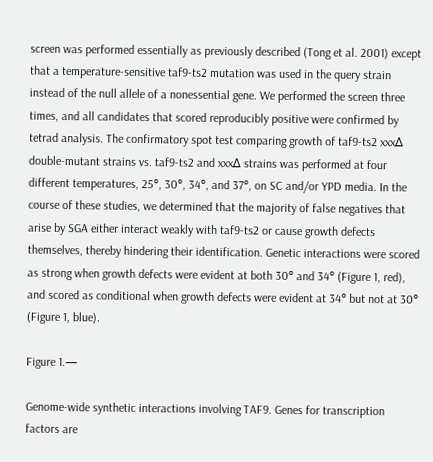screen was performed essentially as previously described (Tong et al. 2001) except that a temperature-sensitive taf9-ts2 mutation was used in the query strain instead of the null allele of a nonessential gene. We performed the screen three times, and all candidates that scored reproducibly positive were confirmed by tetrad analysis. The confirmatory spot test comparing growth of taf9-ts2 xxxΔ double-mutant strains vs. taf9-ts2 and xxxΔ strains was performed at four different temperatures, 25°, 30°, 34°, and 37°, on SC and/or YPD media. In the course of these studies, we determined that the majority of false negatives that arise by SGA either interact weakly with taf9-ts2 or cause growth defects themselves, thereby hindering their identification. Genetic interactions were scored as strong when growth defects were evident at both 30° and 34° (Figure 1, red), and scored as conditional when growth defects were evident at 34° but not at 30° (Figure 1, blue).

Figure 1.—

Genome-wide synthetic interactions involving TAF9. Genes for transcription factors are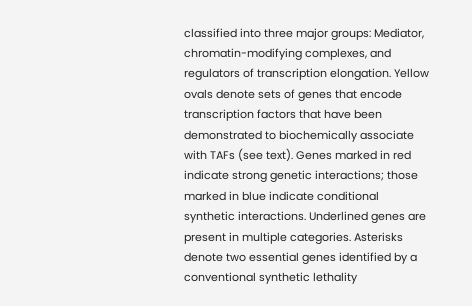classified into three major groups: Mediator, chromatin-modifying complexes, and regulators of transcription elongation. Yellow ovals denote sets of genes that encode transcription factors that have been demonstrated to biochemically associate with TAFs (see text). Genes marked in red indicate strong genetic interactions; those marked in blue indicate conditional synthetic interactions. Underlined genes are present in multiple categories. Asterisks denote two essential genes identified by a conventional synthetic lethality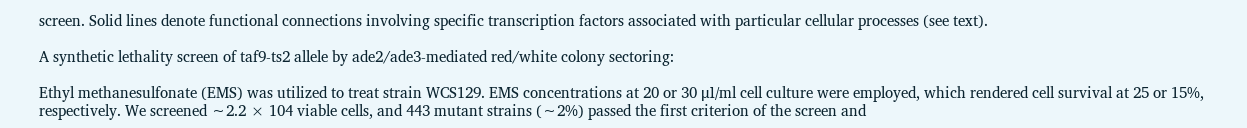screen. Solid lines denote functional connections involving specific transcription factors associated with particular cellular processes (see text).

A synthetic lethality screen of taf9-ts2 allele by ade2/ade3-mediated red/white colony sectoring:

Ethyl methanesulfonate (EMS) was utilized to treat strain WCS129. EMS concentrations at 20 or 30 μl/ml cell culture were employed, which rendered cell survival at 25 or 15%, respectively. We screened ∼2.2 × 104 viable cells, and 443 mutant strains (∼2%) passed the first criterion of the screen and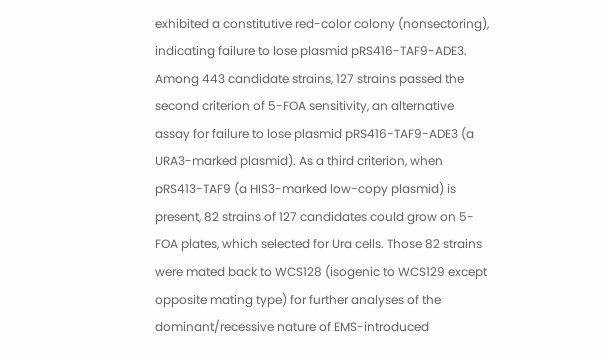exhibited a constitutive red-color colony (nonsectoring), indicating failure to lose plasmid pRS416-TAF9-ADE3. Among 443 candidate strains, 127 strains passed the second criterion of 5-FOA sensitivity, an alternative assay for failure to lose plasmid pRS416-TAF9-ADE3 (a URA3-marked plasmid). As a third criterion, when pRS413-TAF9 (a HIS3-marked low-copy plasmid) is present, 82 strains of 127 candidates could grow on 5-FOA plates, which selected for Ura cells. Those 82 strains were mated back to WCS128 (isogenic to WCS129 except opposite mating type) for further analyses of the dominant/recessive nature of EMS-introduced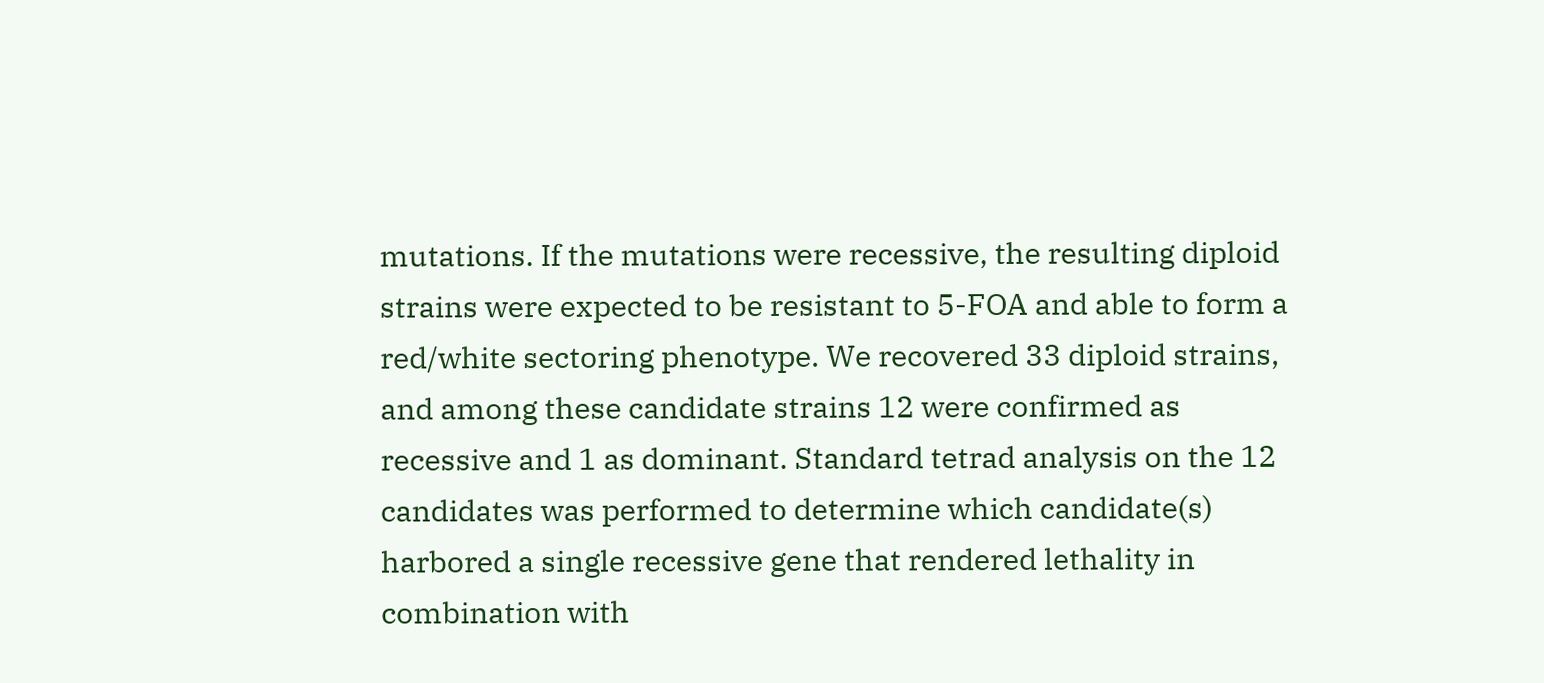mutations. If the mutations were recessive, the resulting diploid strains were expected to be resistant to 5-FOA and able to form a red/white sectoring phenotype. We recovered 33 diploid strains, and among these candidate strains 12 were confirmed as recessive and 1 as dominant. Standard tetrad analysis on the 12 candidates was performed to determine which candidate(s) harbored a single recessive gene that rendered lethality in combination with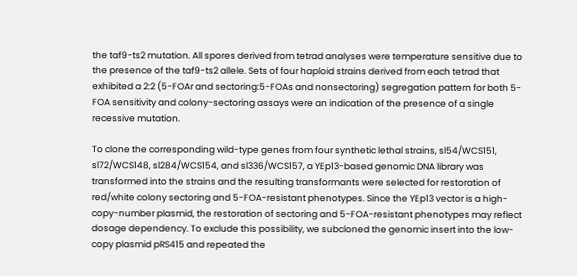the taf9-ts2 mutation. All spores derived from tetrad analyses were temperature sensitive due to the presence of the taf9-ts2 allele. Sets of four haploid strains derived from each tetrad that exhibited a 2:2 (5-FOAr and sectoring:5-FOAs and nonsectoring) segregation pattern for both 5-FOA sensitivity and colony-sectoring assays were an indication of the presence of a single recessive mutation.

To clone the corresponding wild-type genes from four synthetic lethal strains, sl54/WCS151, sl72/WCS148, sl284/WCS154, and sl336/WCS157, a YEp13-based genomic DNA library was transformed into the strains and the resulting transformants were selected for restoration of red/white colony sectoring and 5-FOA-resistant phenotypes. Since the YEp13 vector is a high-copy-number plasmid, the restoration of sectoring and 5-FOA-resistant phenotypes may reflect dosage dependency. To exclude this possibility, we subcloned the genomic insert into the low-copy plasmid pRS415 and repeated the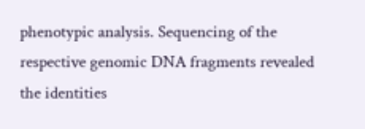phenotypic analysis. Sequencing of the respective genomic DNA fragments revealed the identities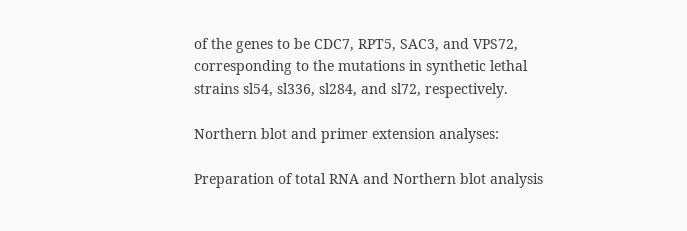of the genes to be CDC7, RPT5, SAC3, and VPS72, corresponding to the mutations in synthetic lethal strains sl54, sl336, sl284, and sl72, respectively.

Northern blot and primer extension analyses:

Preparation of total RNA and Northern blot analysis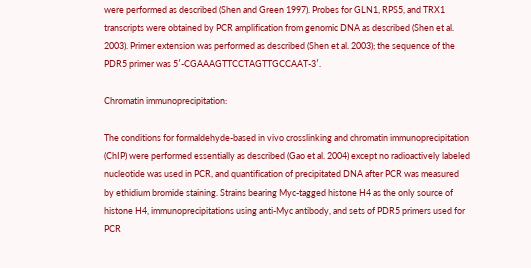were performed as described (Shen and Green 1997). Probes for GLN1, RPS5, and TRX1 transcripts were obtained by PCR amplification from genomic DNA as described (Shen et al. 2003). Primer extension was performed as described (Shen et al. 2003); the sequence of the PDR5 primer was 5′-CGAAAGTTCCTAGTTGCCAAT-3′.

Chromatin immunoprecipitation:

The conditions for formaldehyde-based in vivo crosslinking and chromatin immunoprecipitation (ChIP) were performed essentially as described (Gao et al. 2004) except no radioactively labeled nucleotide was used in PCR, and quantification of precipitated DNA after PCR was measured by ethidium bromide staining. Strains bearing Myc-tagged histone H4 as the only source of histone H4, immunoprecipitations using anti-Myc antibody, and sets of PDR5 primers used for PCR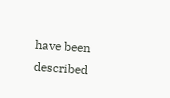have been described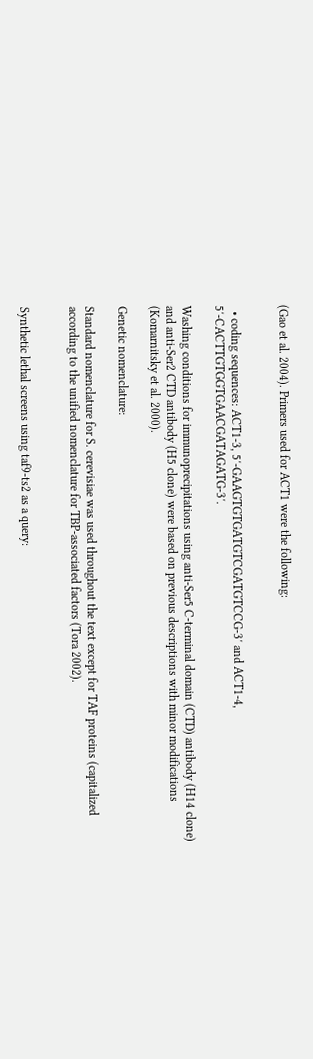(Gao et al. 2004). Primers used for ACT1 were the following:


  • coding sequences: ACT1-3, 5′-GAAGTGTGATGTCGATGTCCG-3′ and ACT1-4, 5′-CACTTGTGGTGAACGATAGATG-3′.

Washing conditions for immunoprecipitations using anti-Ser5 C-terminal domain (CTD) antibody (H14 clone) and anti-Ser2 CTD antibody (H5 clone) were based on previous descriptions with minor modifications (Komarnitsky et al. 2000).

Genetic nomenclature:

Standard nomenclature for S. cerevisiae was used throughout the text except for TAF proteins (capitalized according to the unified nomenclature for TBP-associated factors (Tora 2002).


Synthetic lethal screens using taf9-ts2 as a query: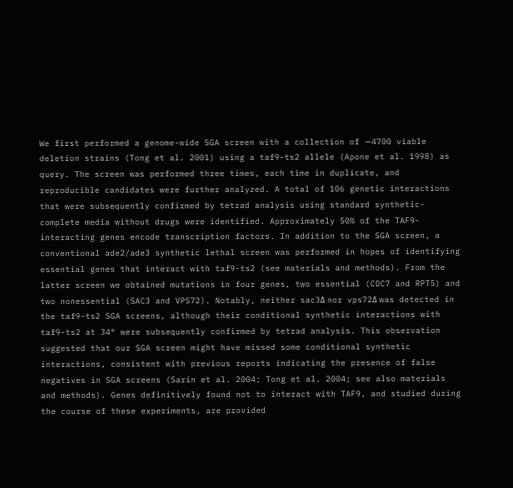We first performed a genome-wide SGA screen with a collection of ∼4700 viable deletion strains (Tong et al. 2001) using a taf9-ts2 allele (Apone et al. 1998) as query. The screen was performed three times, each time in duplicate, and reproducible candidates were further analyzed. A total of 106 genetic interactions that were subsequently confirmed by tetrad analysis using standard synthetic-complete media without drugs were identified. Approximately 50% of the TAF9-interacting genes encode transcription factors. In addition to the SGA screen, a conventional ade2/ade3 synthetic lethal screen was performed in hopes of identifying essential genes that interact with taf9-ts2 (see materials and methods). From the latter screen we obtained mutations in four genes, two essential (CDC7 and RPT5) and two nonessential (SAC3 and VPS72). Notably, neither sac3Δ nor vps72Δ was detected in the taf9-ts2 SGA screens, although their conditional synthetic interactions with taf9-ts2 at 34° were subsequently confirmed by tetrad analysis. This observation suggested that our SGA screen might have missed some conditional synthetic interactions, consistent with previous reports indicating the presence of false negatives in SGA screens (Sarin et al. 2004; Tong et al. 2004; see also materials and methods). Genes definitively found not to interact with TAF9, and studied during the course of these experiments, are provided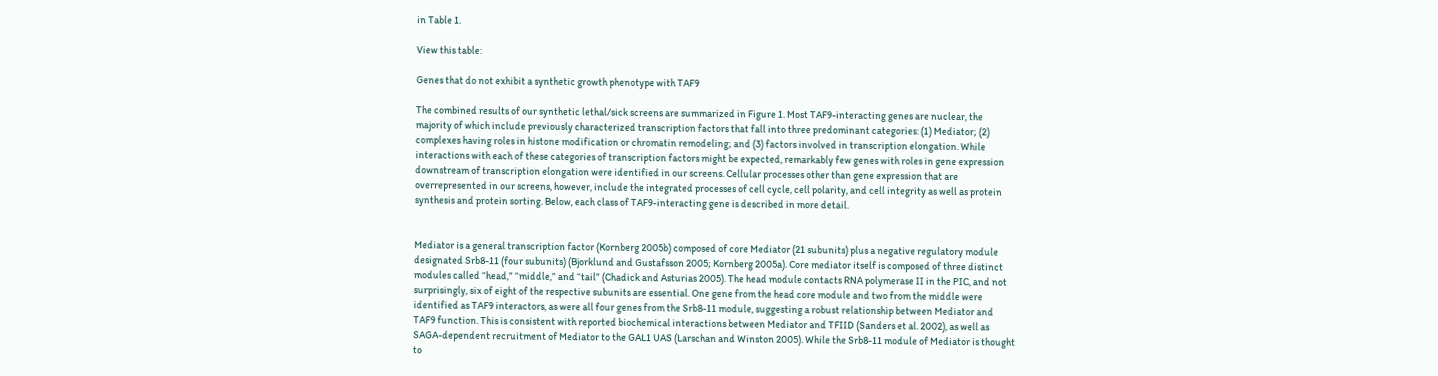in Table 1.

View this table:

Genes that do not exhibit a synthetic growth phenotype with TAF9

The combined results of our synthetic lethal/sick screens are summarized in Figure 1. Most TAF9-interacting genes are nuclear, the majority of which include previously characterized transcription factors that fall into three predominant categories: (1) Mediator; (2) complexes having roles in histone modification or chromatin remodeling; and (3) factors involved in transcription elongation. While interactions with each of these categories of transcription factors might be expected, remarkably few genes with roles in gene expression downstream of transcription elongation were identified in our screens. Cellular processes other than gene expression that are overrepresented in our screens, however, include the integrated processes of cell cycle, cell polarity, and cell integrity as well as protein synthesis and protein sorting. Below, each class of TAF9-interacting gene is described in more detail.


Mediator is a general transcription factor (Kornberg 2005b) composed of core Mediator (21 subunits) plus a negative regulatory module designated Srb8-11 (four subunits) (Bjorklund and Gustafsson 2005; Kornberg 2005a). Core mediator itself is composed of three distinct modules called “head,” “middle,” and “tail” (Chadick and Asturias 2005). The head module contacts RNA polymerase II in the PIC, and not surprisingly, six of eight of the respective subunits are essential. One gene from the head core module and two from the middle were identified as TAF9 interactors, as were all four genes from the Srb8-11 module, suggesting a robust relationship between Mediator and TAF9 function. This is consistent with reported biochemical interactions between Mediator and TFIID (Sanders et al. 2002), as well as SAGA-dependent recruitment of Mediator to the GAL1 UAS (Larschan and Winston 2005). While the Srb8-11 module of Mediator is thought to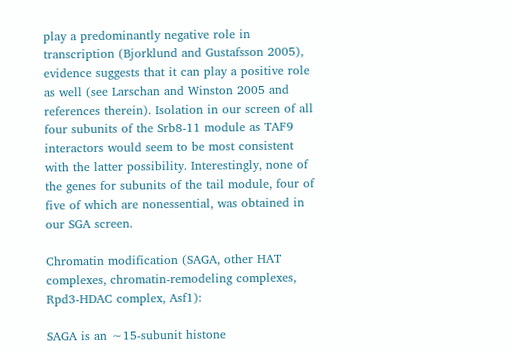play a predominantly negative role in transcription (Bjorklund and Gustafsson 2005), evidence suggests that it can play a positive role as well (see Larschan and Winston 2005 and references therein). Isolation in our screen of all four subunits of the Srb8-11 module as TAF9 interactors would seem to be most consistent with the latter possibility. Interestingly, none of the genes for subunits of the tail module, four of five of which are nonessential, was obtained in our SGA screen.

Chromatin modification (SAGA, other HAT complexes, chromatin-remodeling complexes, Rpd3-HDAC complex, Asf1):

SAGA is an ∼15-subunit histone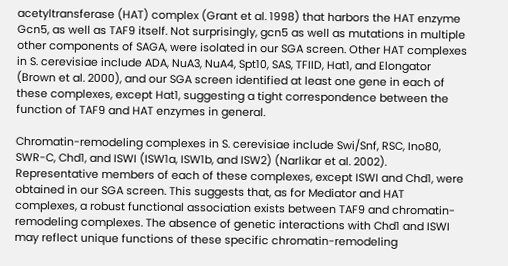acetyltransferase (HAT) complex (Grant et al. 1998) that harbors the HAT enzyme Gcn5, as well as TAF9 itself. Not surprisingly, gcn5 as well as mutations in multiple other components of SAGA, were isolated in our SGA screen. Other HAT complexes in S. cerevisiae include ADA, NuA3, NuA4, Spt10, SAS, TFIID, Hat1, and Elongator (Brown et al. 2000), and our SGA screen identified at least one gene in each of these complexes, except Hat1, suggesting a tight correspondence between the function of TAF9 and HAT enzymes in general.

Chromatin-remodeling complexes in S. cerevisiae include Swi/Snf, RSC, Ino80, SWR-C, Chd1, and ISWI (ISW1a, ISW1b, and ISW2) (Narlikar et al. 2002). Representative members of each of these complexes, except ISWI and Chd1, were obtained in our SGA screen. This suggests that, as for Mediator and HAT complexes, a robust functional association exists between TAF9 and chromatin-remodeling complexes. The absence of genetic interactions with Chd1 and ISWI may reflect unique functions of these specific chromatin-remodeling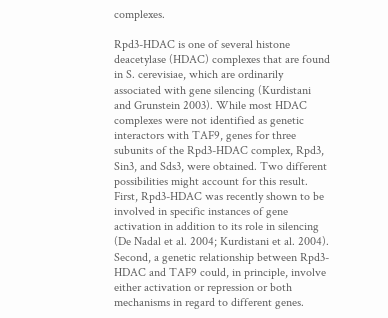complexes.

Rpd3-HDAC is one of several histone deacetylase (HDAC) complexes that are found in S. cerevisiae, which are ordinarily associated with gene silencing (Kurdistani and Grunstein 2003). While most HDAC complexes were not identified as genetic interactors with TAF9, genes for three subunits of the Rpd3-HDAC complex, Rpd3, Sin3, and Sds3, were obtained. Two different possibilities might account for this result. First, Rpd3-HDAC was recently shown to be involved in specific instances of gene activation in addition to its role in silencing (De Nadal et al. 2004; Kurdistani et al. 2004). Second, a genetic relationship between Rpd3-HDAC and TAF9 could, in principle, involve either activation or repression or both mechanisms in regard to different genes.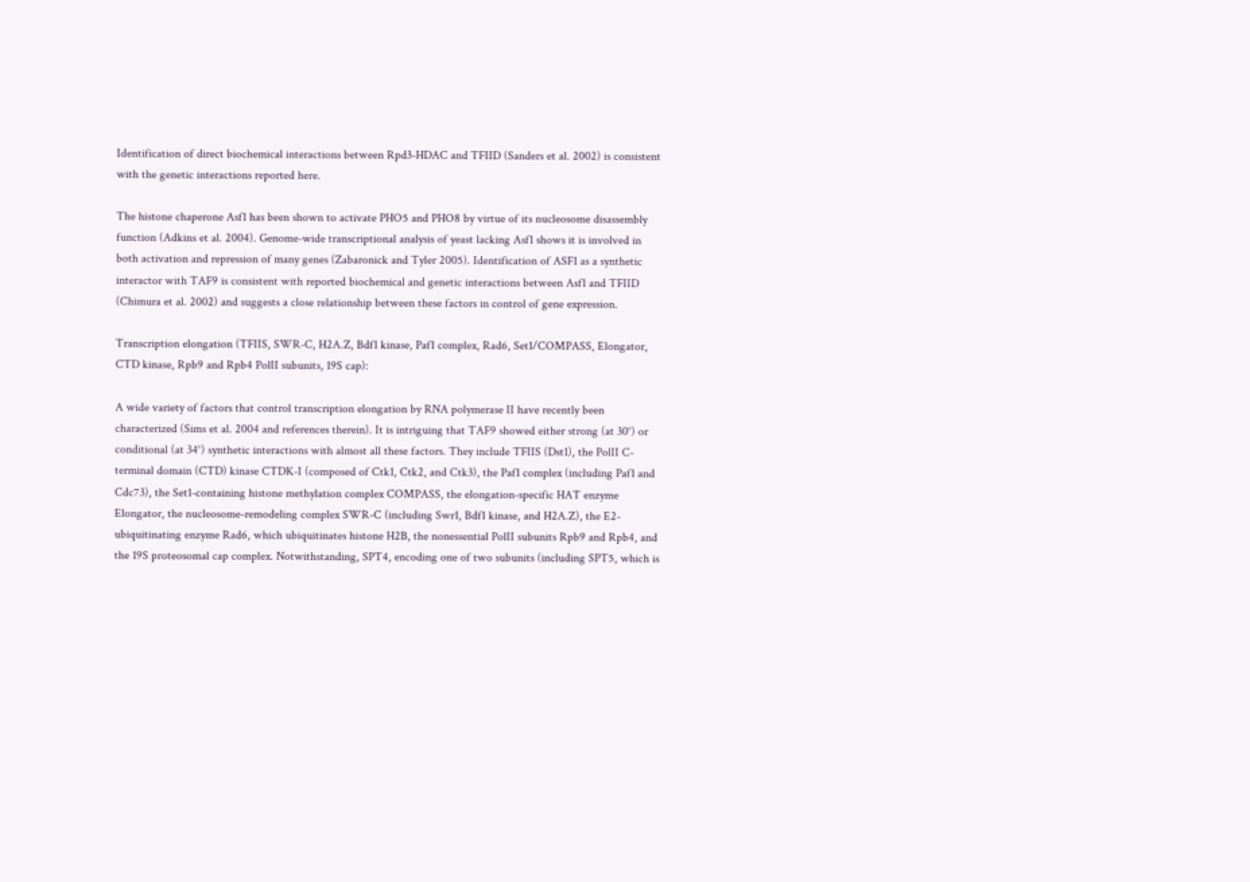Identification of direct biochemical interactions between Rpd3-HDAC and TFIID (Sanders et al. 2002) is consistent with the genetic interactions reported here.

The histone chaperone Asf1 has been shown to activate PHO5 and PHO8 by virtue of its nucleosome disassembly function (Adkins et al. 2004). Genome-wide transcriptional analysis of yeast lacking Asf1 shows it is involved in both activation and repression of many genes (Zabaronick and Tyler 2005). Identification of ASF1 as a synthetic interactor with TAF9 is consistent with reported biochemical and genetic interactions between Asf1 and TFIID (Chimura et al. 2002) and suggests a close relationship between these factors in control of gene expression.

Transcription elongation (TFIIS, SWR-C, H2A.Z, Bdf1 kinase, Paf1 complex, Rad6, Set1/COMPASS, Elongator, CTD kinase, Rpb9 and Rpb4 PolII subunits, 19S cap):

A wide variety of factors that control transcription elongation by RNA polymerase II have recently been characterized (Sims et al. 2004 and references therein). It is intriguing that TAF9 showed either strong (at 30°) or conditional (at 34°) synthetic interactions with almost all these factors. They include TFIIS (Dst1), the PolII C-terminal domain (CTD) kinase CTDK-I (composed of Ctk1, Ctk2, and Ctk3), the Paf1 complex (including Paf1 and Cdc73), the Set1-containing histone methylation complex COMPASS, the elongation-specific HAT enzyme Elongator, the nucleosome-remodeling complex SWR-C (including Swr1, Bdf1 kinase, and H2A.Z), the E2-ubiquitinating enzyme Rad6, which ubiquitinates histone H2B, the nonessential PolII subunits Rpb9 and Rpb4, and the 19S proteosomal cap complex. Notwithstanding, SPT4, encoding one of two subunits (including SPT5, which is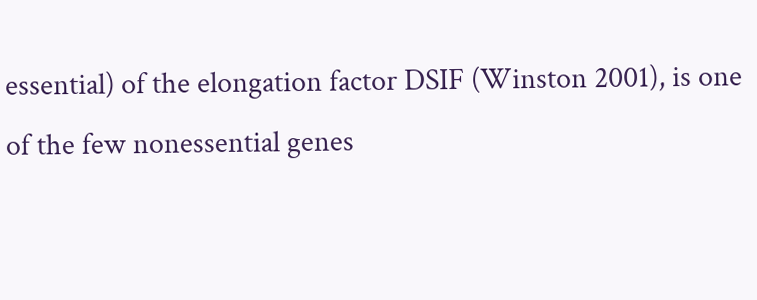essential) of the elongation factor DSIF (Winston 2001), is one of the few nonessential genes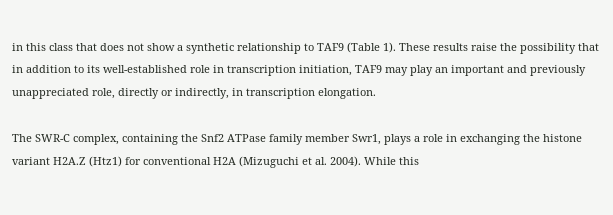in this class that does not show a synthetic relationship to TAF9 (Table 1). These results raise the possibility that in addition to its well-established role in transcription initiation, TAF9 may play an important and previously unappreciated role, directly or indirectly, in transcription elongation.

The SWR-C complex, containing the Snf2 ATPase family member Swr1, plays a role in exchanging the histone variant H2A.Z (Htz1) for conventional H2A (Mizuguchi et al. 2004). While this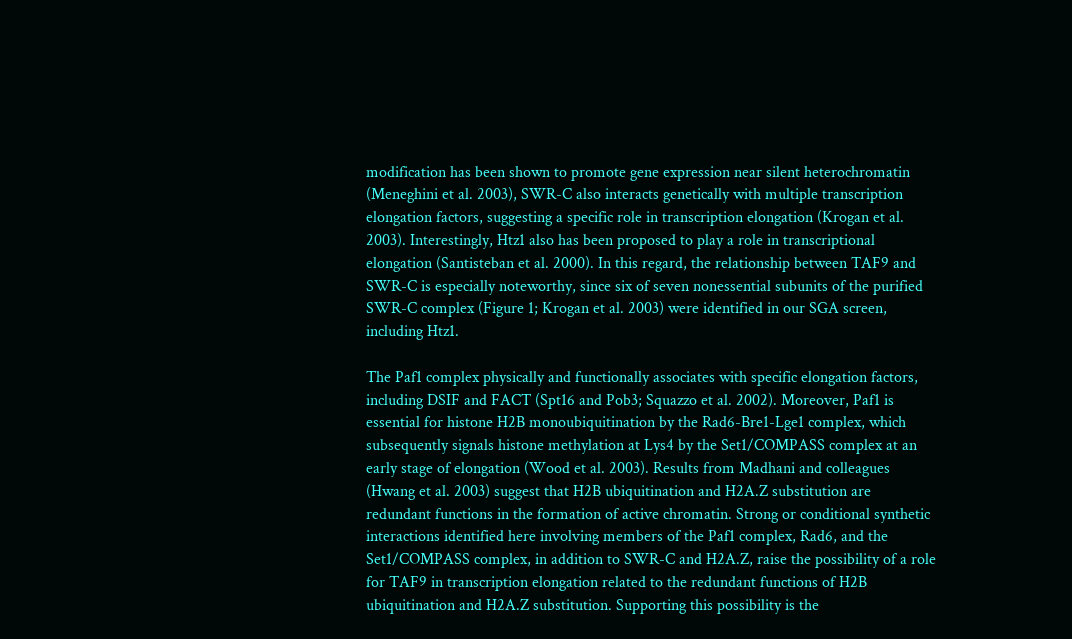modification has been shown to promote gene expression near silent heterochromatin (Meneghini et al. 2003), SWR-C also interacts genetically with multiple transcription elongation factors, suggesting a specific role in transcription elongation (Krogan et al. 2003). Interestingly, Htz1 also has been proposed to play a role in transcriptional elongation (Santisteban et al. 2000). In this regard, the relationship between TAF9 and SWR-C is especially noteworthy, since six of seven nonessential subunits of the purified SWR-C complex (Figure 1; Krogan et al. 2003) were identified in our SGA screen, including Htz1.

The Paf1 complex physically and functionally associates with specific elongation factors, including DSIF and FACT (Spt16 and Pob3; Squazzo et al. 2002). Moreover, Paf1 is essential for histone H2B monoubiquitination by the Rad6-Bre1-Lge1 complex, which subsequently signals histone methylation at Lys4 by the Set1/COMPASS complex at an early stage of elongation (Wood et al. 2003). Results from Madhani and colleagues (Hwang et al. 2003) suggest that H2B ubiquitination and H2A.Z substitution are redundant functions in the formation of active chromatin. Strong or conditional synthetic interactions identified here involving members of the Paf1 complex, Rad6, and the Set1/COMPASS complex, in addition to SWR-C and H2A.Z, raise the possibility of a role for TAF9 in transcription elongation related to the redundant functions of H2B ubiquitination and H2A.Z substitution. Supporting this possibility is the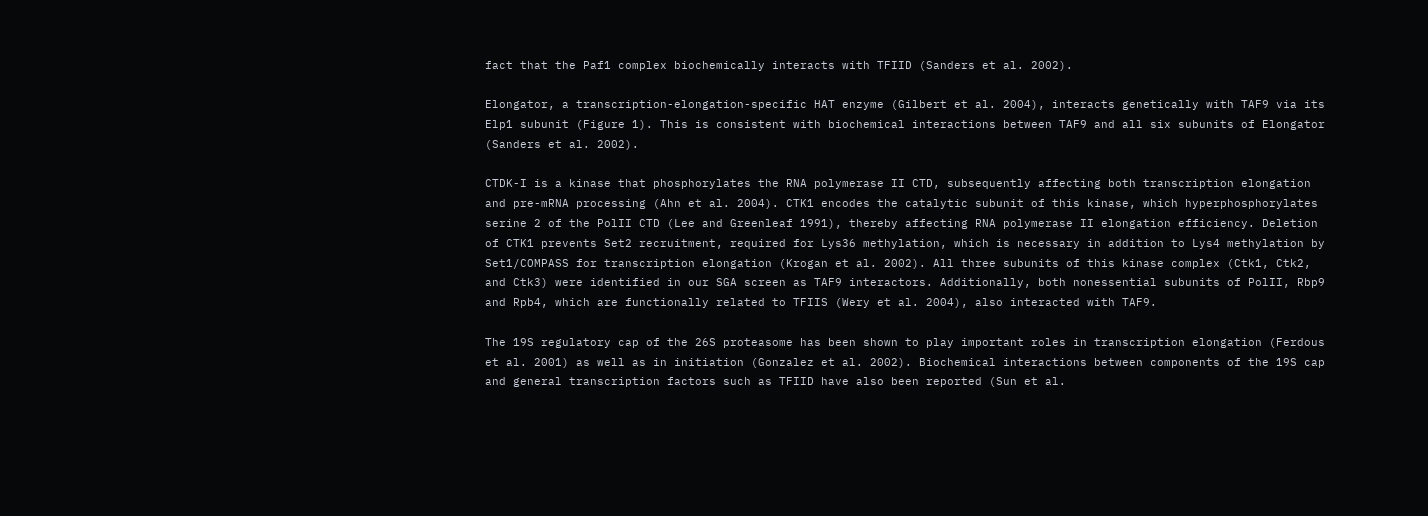fact that the Paf1 complex biochemically interacts with TFIID (Sanders et al. 2002).

Elongator, a transcription-elongation-specific HAT enzyme (Gilbert et al. 2004), interacts genetically with TAF9 via its Elp1 subunit (Figure 1). This is consistent with biochemical interactions between TAF9 and all six subunits of Elongator (Sanders et al. 2002).

CTDK-I is a kinase that phosphorylates the RNA polymerase II CTD, subsequently affecting both transcription elongation and pre-mRNA processing (Ahn et al. 2004). CTK1 encodes the catalytic subunit of this kinase, which hyperphosphorylates serine 2 of the PolII CTD (Lee and Greenleaf 1991), thereby affecting RNA polymerase II elongation efficiency. Deletion of CTK1 prevents Set2 recruitment, required for Lys36 methylation, which is necessary in addition to Lys4 methylation by Set1/COMPASS for transcription elongation (Krogan et al. 2002). All three subunits of this kinase complex (Ctk1, Ctk2, and Ctk3) were identified in our SGA screen as TAF9 interactors. Additionally, both nonessential subunits of PolII, Rbp9 and Rpb4, which are functionally related to TFIIS (Wery et al. 2004), also interacted with TAF9.

The 19S regulatory cap of the 26S proteasome has been shown to play important roles in transcription elongation (Ferdous et al. 2001) as well as in initiation (Gonzalez et al. 2002). Biochemical interactions between components of the 19S cap and general transcription factors such as TFIID have also been reported (Sun et al.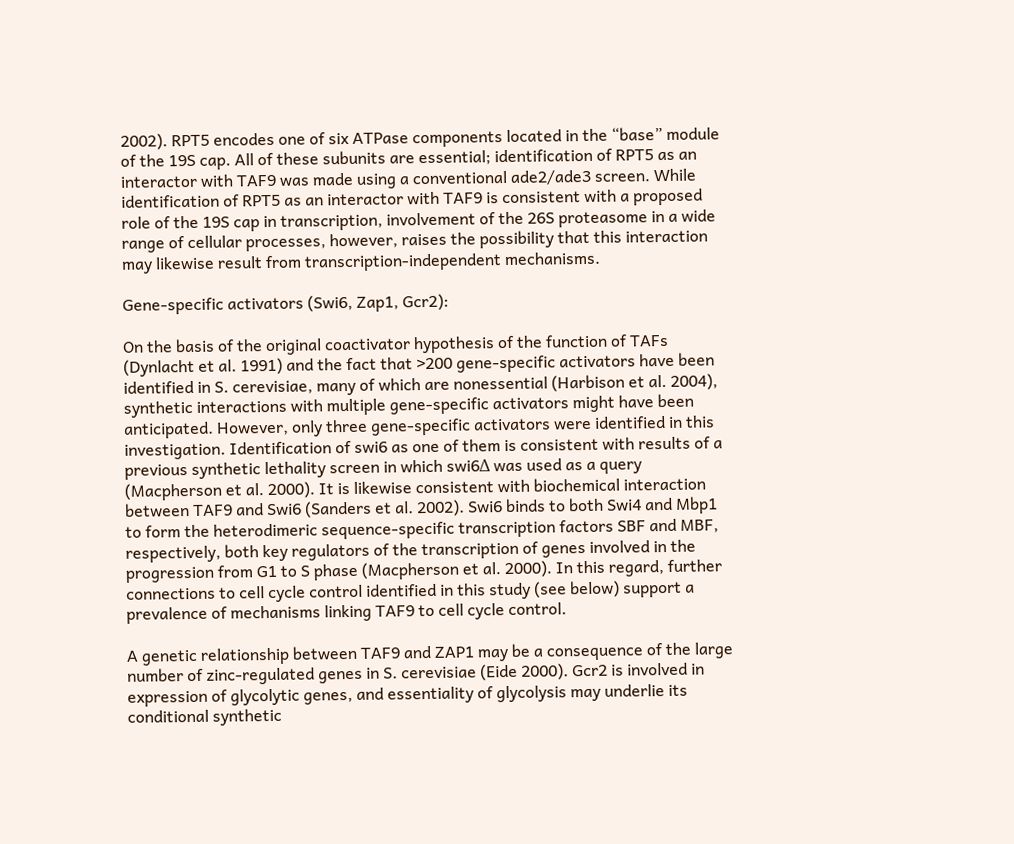2002). RPT5 encodes one of six ATPase components located in the “base” module of the 19S cap. All of these subunits are essential; identification of RPT5 as an interactor with TAF9 was made using a conventional ade2/ade3 screen. While identification of RPT5 as an interactor with TAF9 is consistent with a proposed role of the 19S cap in transcription, involvement of the 26S proteasome in a wide range of cellular processes, however, raises the possibility that this interaction may likewise result from transcription-independent mechanisms.

Gene-specific activators (Swi6, Zap1, Gcr2):

On the basis of the original coactivator hypothesis of the function of TAFs (Dynlacht et al. 1991) and the fact that >200 gene-specific activators have been identified in S. cerevisiae, many of which are nonessential (Harbison et al. 2004), synthetic interactions with multiple gene-specific activators might have been anticipated. However, only three gene-specific activators were identified in this investigation. Identification of swi6 as one of them is consistent with results of a previous synthetic lethality screen in which swi6Δ was used as a query (Macpherson et al. 2000). It is likewise consistent with biochemical interaction between TAF9 and Swi6 (Sanders et al. 2002). Swi6 binds to both Swi4 and Mbp1 to form the heterodimeric sequence-specific transcription factors SBF and MBF, respectively, both key regulators of the transcription of genes involved in the progression from G1 to S phase (Macpherson et al. 2000). In this regard, further connections to cell cycle control identified in this study (see below) support a prevalence of mechanisms linking TAF9 to cell cycle control.

A genetic relationship between TAF9 and ZAP1 may be a consequence of the large number of zinc-regulated genes in S. cerevisiae (Eide 2000). Gcr2 is involved in expression of glycolytic genes, and essentiality of glycolysis may underlie its conditional synthetic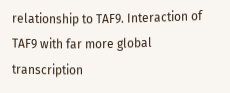relationship to TAF9. Interaction of TAF9 with far more global transcription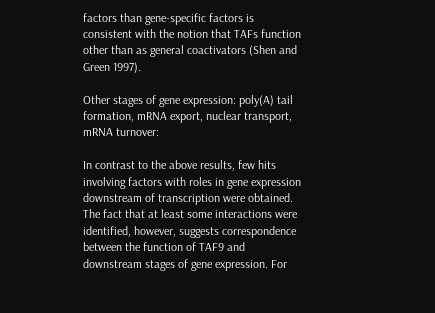factors than gene-specific factors is consistent with the notion that TAFs function other than as general coactivators (Shen and Green 1997).

Other stages of gene expression: poly(A) tail formation, mRNA export, nuclear transport, mRNA turnover:

In contrast to the above results, few hits involving factors with roles in gene expression downstream of transcription were obtained. The fact that at least some interactions were identified, however, suggests correspondence between the function of TAF9 and downstream stages of gene expression. For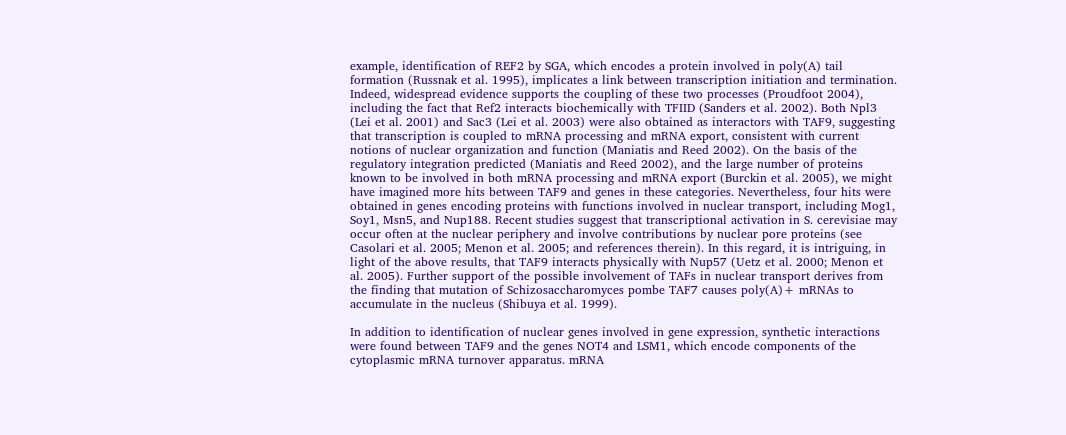example, identification of REF2 by SGA, which encodes a protein involved in poly(A) tail formation (Russnak et al. 1995), implicates a link between transcription initiation and termination. Indeed, widespread evidence supports the coupling of these two processes (Proudfoot 2004), including the fact that Ref2 interacts biochemically with TFIID (Sanders et al. 2002). Both Npl3 (Lei et al. 2001) and Sac3 (Lei et al. 2003) were also obtained as interactors with TAF9, suggesting that transcription is coupled to mRNA processing and mRNA export, consistent with current notions of nuclear organization and function (Maniatis and Reed 2002). On the basis of the regulatory integration predicted (Maniatis and Reed 2002), and the large number of proteins known to be involved in both mRNA processing and mRNA export (Burckin et al. 2005), we might have imagined more hits between TAF9 and genes in these categories. Nevertheless, four hits were obtained in genes encoding proteins with functions involved in nuclear transport, including Mog1, Soy1, Msn5, and Nup188. Recent studies suggest that transcriptional activation in S. cerevisiae may occur often at the nuclear periphery and involve contributions by nuclear pore proteins (see Casolari et al. 2005; Menon et al. 2005; and references therein). In this regard, it is intriguing, in light of the above results, that TAF9 interacts physically with Nup57 (Uetz et al. 2000; Menon et al. 2005). Further support of the possible involvement of TAFs in nuclear transport derives from the finding that mutation of Schizosaccharomyces pombe TAF7 causes poly(A)+ mRNAs to accumulate in the nucleus (Shibuya et al. 1999).

In addition to identification of nuclear genes involved in gene expression, synthetic interactions were found between TAF9 and the genes NOT4 and LSM1, which encode components of the cytoplasmic mRNA turnover apparatus. mRNA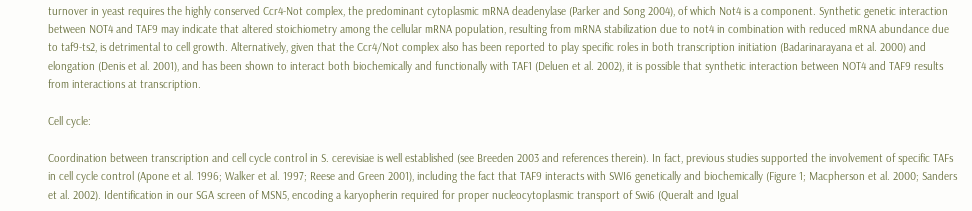turnover in yeast requires the highly conserved Ccr4-Not complex, the predominant cytoplasmic mRNA deadenylase (Parker and Song 2004), of which Not4 is a component. Synthetic genetic interaction between NOT4 and TAF9 may indicate that altered stoichiometry among the cellular mRNA population, resulting from mRNA stabilization due to not4 in combination with reduced mRNA abundance due to taf9-ts2, is detrimental to cell growth. Alternatively, given that the Ccr4/Not complex also has been reported to play specific roles in both transcription initiation (Badarinarayana et al. 2000) and elongation (Denis et al. 2001), and has been shown to interact both biochemically and functionally with TAF1 (Deluen et al. 2002), it is possible that synthetic interaction between NOT4 and TAF9 results from interactions at transcription.

Cell cycle:

Coordination between transcription and cell cycle control in S. cerevisiae is well established (see Breeden 2003 and references therein). In fact, previous studies supported the involvement of specific TAFs in cell cycle control (Apone et al. 1996; Walker et al. 1997; Reese and Green 2001), including the fact that TAF9 interacts with SWI6 genetically and biochemically (Figure 1; Macpherson et al. 2000; Sanders et al. 2002). Identification in our SGA screen of MSN5, encoding a karyopherin required for proper nucleocytoplasmic transport of Swi6 (Queralt and Igual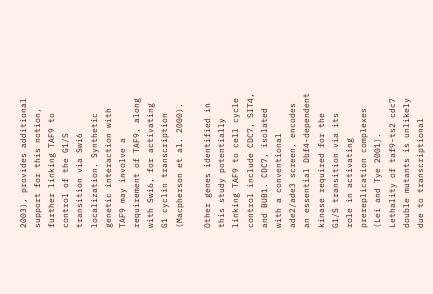2003), provides additional support for this notion, further linking TAF9 to control of the G1/S transition via Swi6 localization. Synthetic genetic interaction with TAF9 may involve a requirement of TAF9, along with Swi6, for activating G1 cyclin transcription (Macpherson et al. 2000).

Other genes identified in this study potentially linking TAF9 to cell cycle control include CDC7, SIT4, and BUB1. CDC7, isolated with a conventional ade2/ade3 screen, encodes an essential Dbf4-dependent kinase required for the G1/S transition via its role in activating prereplication complexes (Lei and Tye 2001). Lethality of taf9-ts2 cdc7 double mutants is unlikely due to transcriptional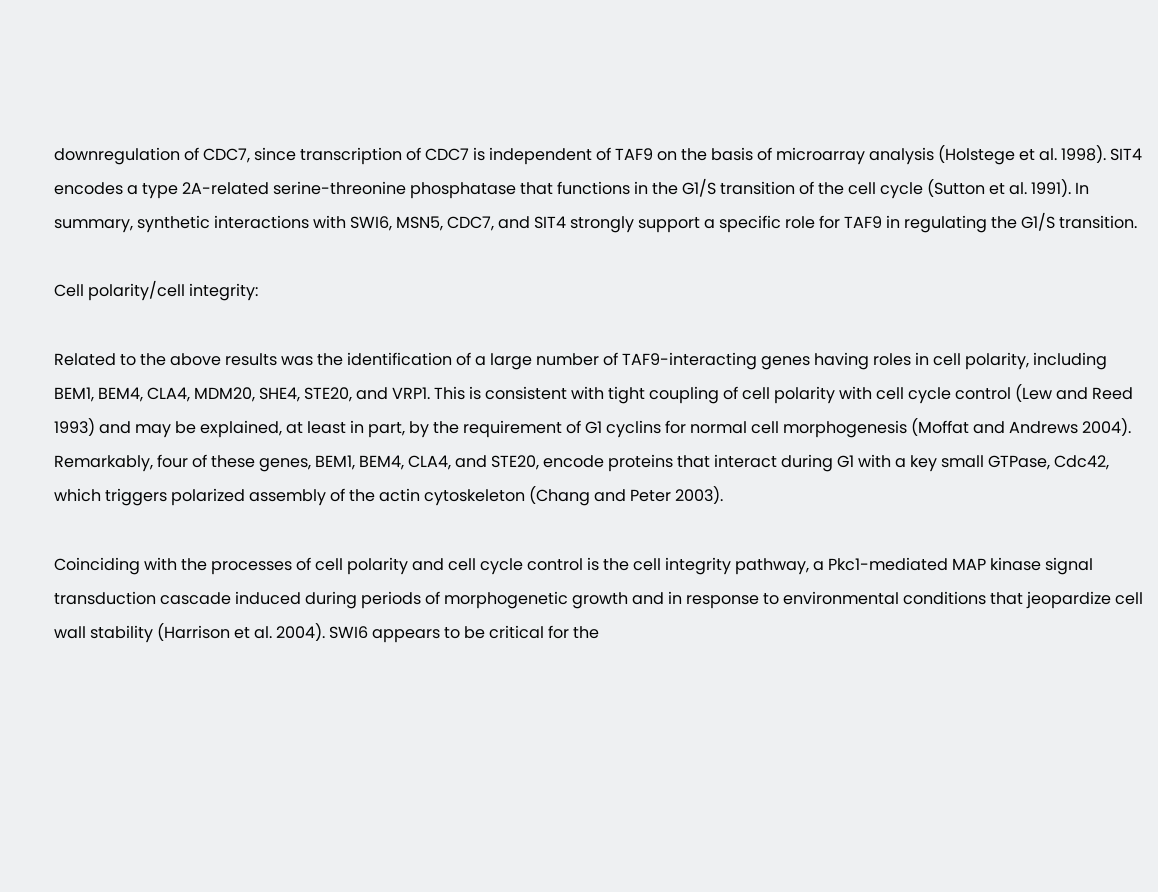downregulation of CDC7, since transcription of CDC7 is independent of TAF9 on the basis of microarray analysis (Holstege et al. 1998). SIT4 encodes a type 2A-related serine-threonine phosphatase that functions in the G1/S transition of the cell cycle (Sutton et al. 1991). In summary, synthetic interactions with SWI6, MSN5, CDC7, and SIT4 strongly support a specific role for TAF9 in regulating the G1/S transition.

Cell polarity/cell integrity:

Related to the above results was the identification of a large number of TAF9-interacting genes having roles in cell polarity, including BEM1, BEM4, CLA4, MDM20, SHE4, STE20, and VRP1. This is consistent with tight coupling of cell polarity with cell cycle control (Lew and Reed 1993) and may be explained, at least in part, by the requirement of G1 cyclins for normal cell morphogenesis (Moffat and Andrews 2004). Remarkably, four of these genes, BEM1, BEM4, CLA4, and STE20, encode proteins that interact during G1 with a key small GTPase, Cdc42, which triggers polarized assembly of the actin cytoskeleton (Chang and Peter 2003).

Coinciding with the processes of cell polarity and cell cycle control is the cell integrity pathway, a Pkc1-mediated MAP kinase signal transduction cascade induced during periods of morphogenetic growth and in response to environmental conditions that jeopardize cell wall stability (Harrison et al. 2004). SWI6 appears to be critical for the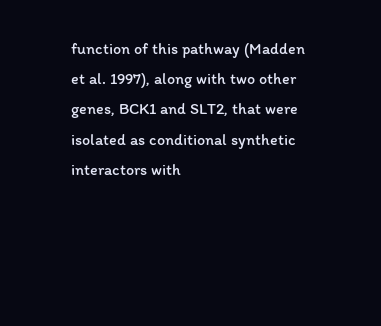function of this pathway (Madden et al. 1997), along with two other genes, BCK1 and SLT2, that were isolated as conditional synthetic interactors with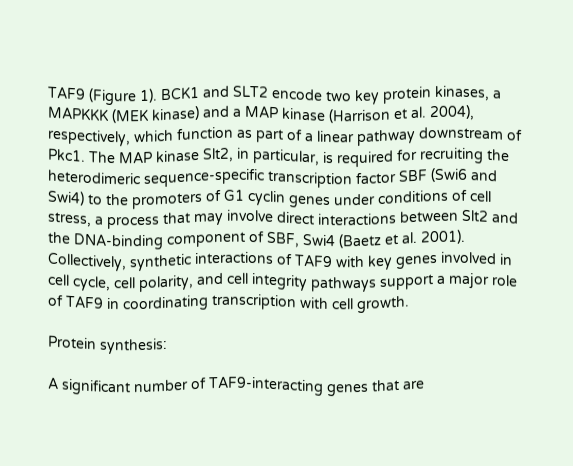TAF9 (Figure 1). BCK1 and SLT2 encode two key protein kinases, a MAPKKK (MEK kinase) and a MAP kinase (Harrison et al. 2004), respectively, which function as part of a linear pathway downstream of Pkc1. The MAP kinase Slt2, in particular, is required for recruiting the heterodimeric sequence-specific transcription factor SBF (Swi6 and Swi4) to the promoters of G1 cyclin genes under conditions of cell stress, a process that may involve direct interactions between Slt2 and the DNA-binding component of SBF, Swi4 (Baetz et al. 2001). Collectively, synthetic interactions of TAF9 with key genes involved in cell cycle, cell polarity, and cell integrity pathways support a major role of TAF9 in coordinating transcription with cell growth.

Protein synthesis:

A significant number of TAF9-interacting genes that are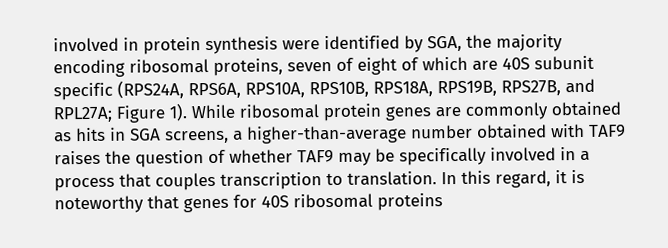involved in protein synthesis were identified by SGA, the majority encoding ribosomal proteins, seven of eight of which are 40S subunit specific (RPS24A, RPS6A, RPS10A, RPS10B, RPS18A, RPS19B, RPS27B, and RPL27A; Figure 1). While ribosomal protein genes are commonly obtained as hits in SGA screens, a higher-than-average number obtained with TAF9 raises the question of whether TAF9 may be specifically involved in a process that couples transcription to translation. In this regard, it is noteworthy that genes for 40S ribosomal proteins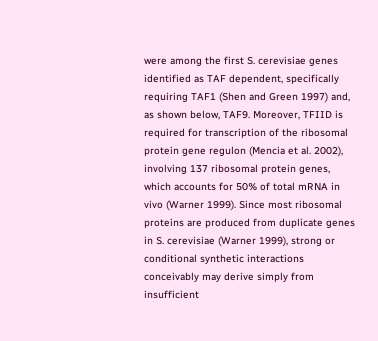were among the first S. cerevisiae genes identified as TAF dependent, specifically requiring TAF1 (Shen and Green 1997) and, as shown below, TAF9. Moreover, TFIID is required for transcription of the ribosomal protein gene regulon (Mencia et al. 2002), involving 137 ribosomal protein genes, which accounts for 50% of total mRNA in vivo (Warner 1999). Since most ribosomal proteins are produced from duplicate genes in S. cerevisiae (Warner 1999), strong or conditional synthetic interactions conceivably may derive simply from insufficient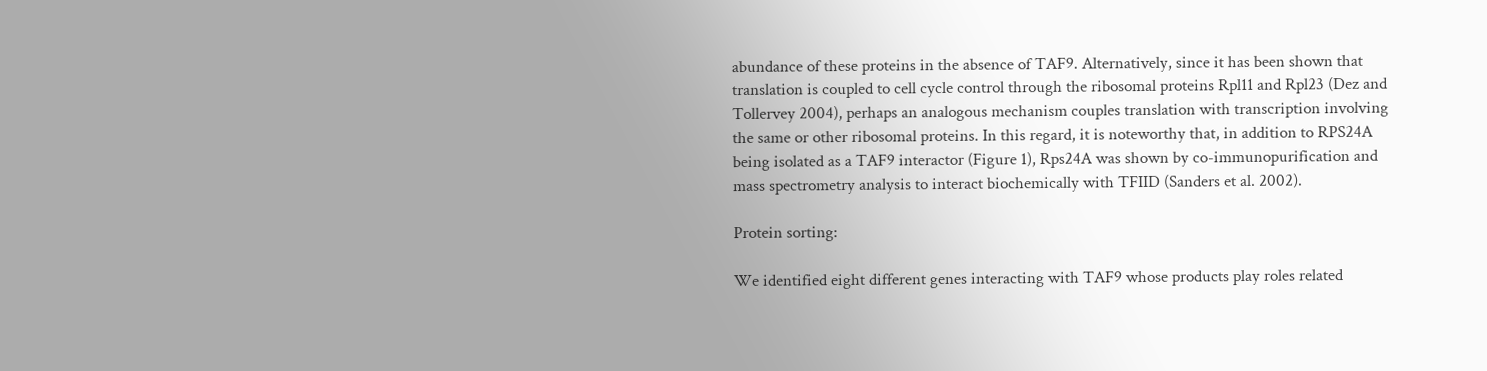abundance of these proteins in the absence of TAF9. Alternatively, since it has been shown that translation is coupled to cell cycle control through the ribosomal proteins Rpl11 and Rpl23 (Dez and Tollervey 2004), perhaps an analogous mechanism couples translation with transcription involving the same or other ribosomal proteins. In this regard, it is noteworthy that, in addition to RPS24A being isolated as a TAF9 interactor (Figure 1), Rps24A was shown by co-immunopurification and mass spectrometry analysis to interact biochemically with TFIID (Sanders et al. 2002).

Protein sorting:

We identified eight different genes interacting with TAF9 whose products play roles related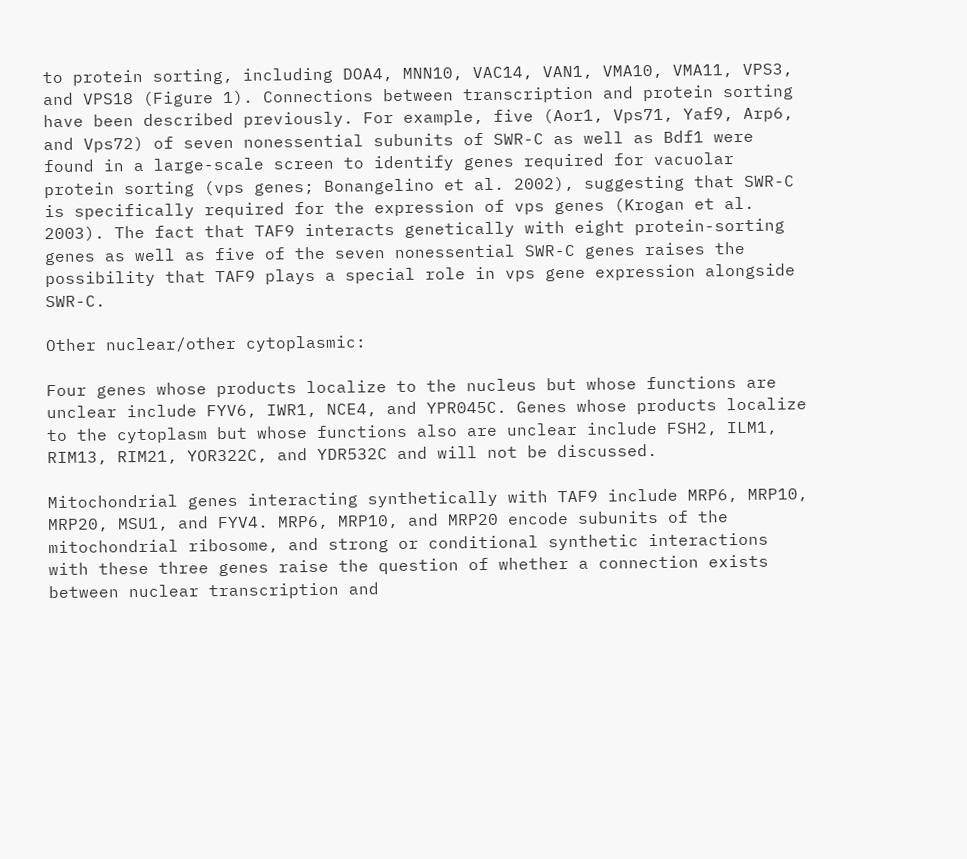to protein sorting, including DOA4, MNN10, VAC14, VAN1, VMA10, VMA11, VPS3, and VPS18 (Figure 1). Connections between transcription and protein sorting have been described previously. For example, five (Aor1, Vps71, Yaf9, Arp6, and Vps72) of seven nonessential subunits of SWR-C as well as Bdf1 were found in a large-scale screen to identify genes required for vacuolar protein sorting (vps genes; Bonangelino et al. 2002), suggesting that SWR-C is specifically required for the expression of vps genes (Krogan et al. 2003). The fact that TAF9 interacts genetically with eight protein-sorting genes as well as five of the seven nonessential SWR-C genes raises the possibility that TAF9 plays a special role in vps gene expression alongside SWR-C.

Other nuclear/other cytoplasmic:

Four genes whose products localize to the nucleus but whose functions are unclear include FYV6, IWR1, NCE4, and YPR045C. Genes whose products localize to the cytoplasm but whose functions also are unclear include FSH2, ILM1, RIM13, RIM21, YOR322C, and YDR532C and will not be discussed.

Mitochondrial genes interacting synthetically with TAF9 include MRP6, MRP10, MRP20, MSU1, and FYV4. MRP6, MRP10, and MRP20 encode subunits of the mitochondrial ribosome, and strong or conditional synthetic interactions with these three genes raise the question of whether a connection exists between nuclear transcription and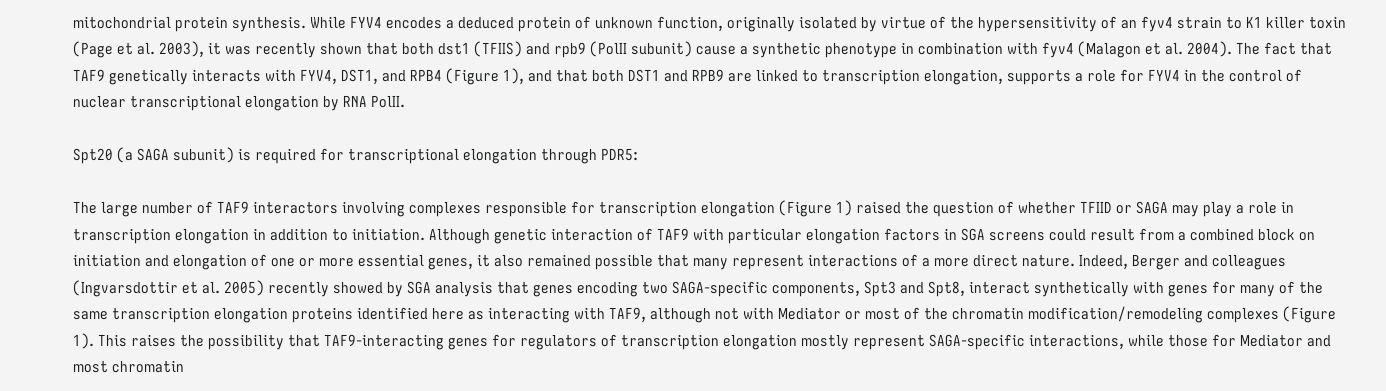mitochondrial protein synthesis. While FYV4 encodes a deduced protein of unknown function, originally isolated by virtue of the hypersensitivity of an fyv4 strain to K1 killer toxin (Page et al. 2003), it was recently shown that both dst1 (TFIIS) and rpb9 (PolII subunit) cause a synthetic phenotype in combination with fyv4 (Malagon et al. 2004). The fact that TAF9 genetically interacts with FYV4, DST1, and RPB4 (Figure 1), and that both DST1 and RPB9 are linked to transcription elongation, supports a role for FYV4 in the control of nuclear transcriptional elongation by RNA PolII.

Spt20 (a SAGA subunit) is required for transcriptional elongation through PDR5:

The large number of TAF9 interactors involving complexes responsible for transcription elongation (Figure 1) raised the question of whether TFIID or SAGA may play a role in transcription elongation in addition to initiation. Although genetic interaction of TAF9 with particular elongation factors in SGA screens could result from a combined block on initiation and elongation of one or more essential genes, it also remained possible that many represent interactions of a more direct nature. Indeed, Berger and colleagues (Ingvarsdottir et al. 2005) recently showed by SGA analysis that genes encoding two SAGA-specific components, Spt3 and Spt8, interact synthetically with genes for many of the same transcription elongation proteins identified here as interacting with TAF9, although not with Mediator or most of the chromatin modification/remodeling complexes (Figure 1). This raises the possibility that TAF9-interacting genes for regulators of transcription elongation mostly represent SAGA-specific interactions, while those for Mediator and most chromatin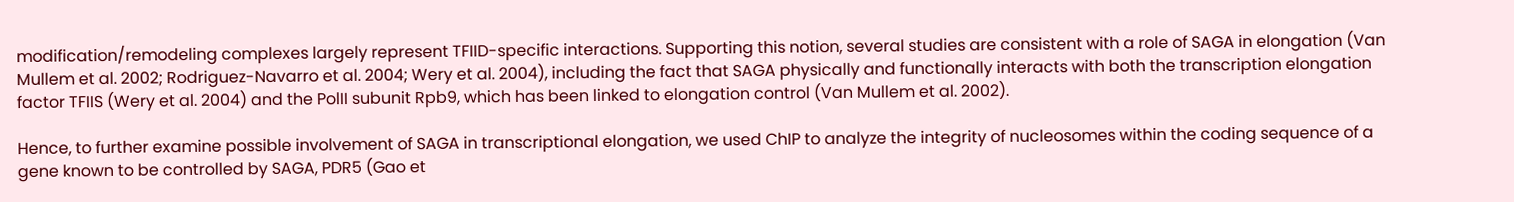modification/remodeling complexes largely represent TFIID-specific interactions. Supporting this notion, several studies are consistent with a role of SAGA in elongation (Van Mullem et al. 2002; Rodriguez-Navarro et al. 2004; Wery et al. 2004), including the fact that SAGA physically and functionally interacts with both the transcription elongation factor TFIIS (Wery et al. 2004) and the PolII subunit Rpb9, which has been linked to elongation control (Van Mullem et al. 2002).

Hence, to further examine possible involvement of SAGA in transcriptional elongation, we used ChIP to analyze the integrity of nucleosomes within the coding sequence of a gene known to be controlled by SAGA, PDR5 (Gao et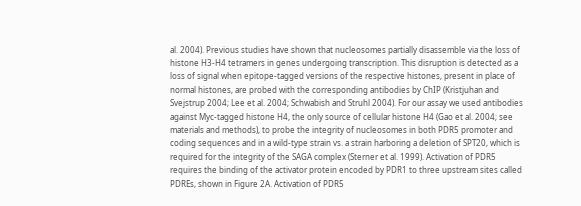al. 2004). Previous studies have shown that nucleosomes partially disassemble via the loss of histone H3-H4 tetramers in genes undergoing transcription. This disruption is detected as a loss of signal when epitope-tagged versions of the respective histones, present in place of normal histones, are probed with the corresponding antibodies by ChIP (Kristjuhan and Svejstrup 2004; Lee et al. 2004; Schwabish and Struhl 2004). For our assay we used antibodies against Myc-tagged histone H4, the only source of cellular histone H4 (Gao et al. 2004; see materials and methods), to probe the integrity of nucleosomes in both PDR5 promoter and coding sequences and in a wild-type strain vs. a strain harboring a deletion of SPT20, which is required for the integrity of the SAGA complex (Sterner et al. 1999). Activation of PDR5 requires the binding of the activator protein encoded by PDR1 to three upstream sites called PDREs, shown in Figure 2A. Activation of PDR5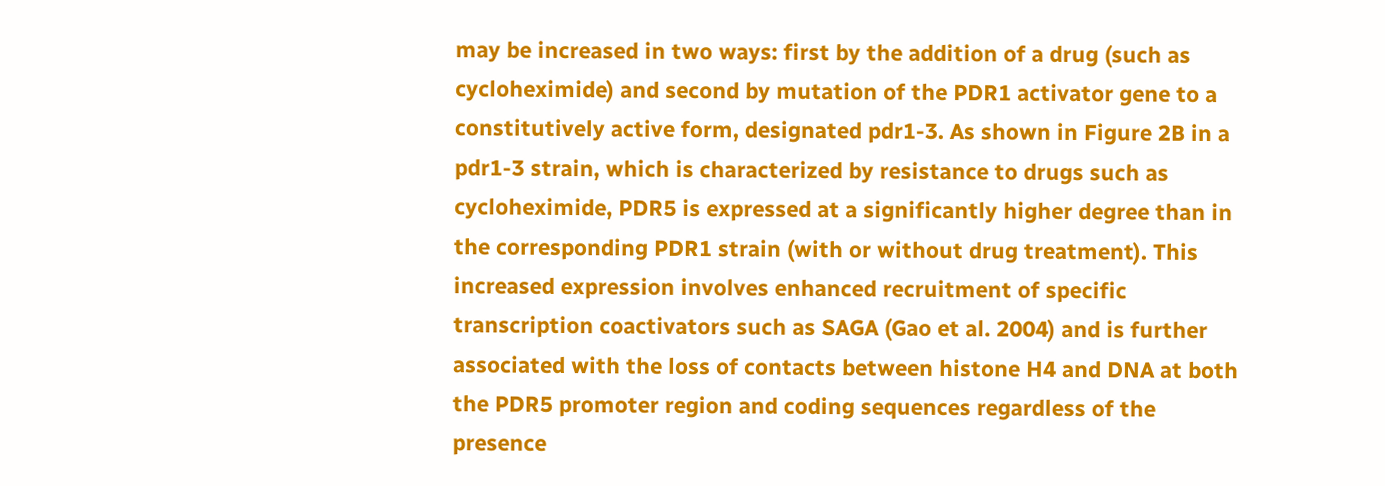may be increased in two ways: first by the addition of a drug (such as cycloheximide) and second by mutation of the PDR1 activator gene to a constitutively active form, designated pdr1-3. As shown in Figure 2B in a pdr1-3 strain, which is characterized by resistance to drugs such as cycloheximide, PDR5 is expressed at a significantly higher degree than in the corresponding PDR1 strain (with or without drug treatment). This increased expression involves enhanced recruitment of specific transcription coactivators such as SAGA (Gao et al. 2004) and is further associated with the loss of contacts between histone H4 and DNA at both the PDR5 promoter region and coding sequences regardless of the presence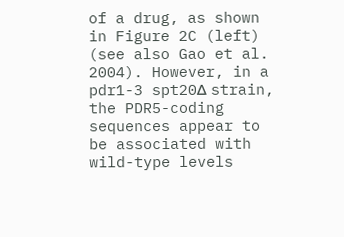of a drug, as shown in Figure 2C (left) (see also Gao et al. 2004). However, in a pdr1-3 spt20Δ strain, the PDR5-coding sequences appear to be associated with wild-type levels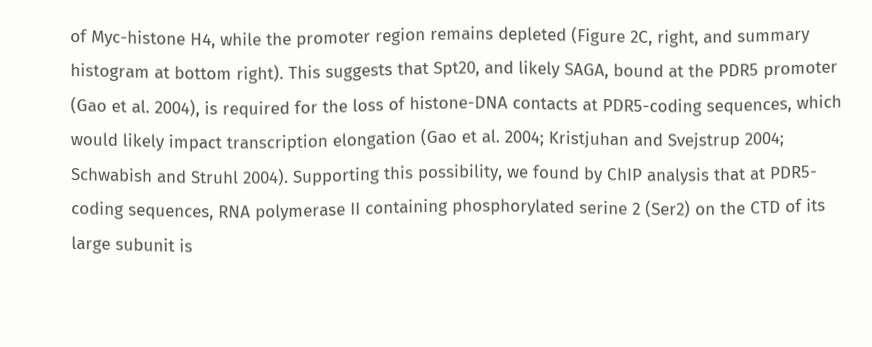of Myc-histone H4, while the promoter region remains depleted (Figure 2C, right, and summary histogram at bottom right). This suggests that Spt20, and likely SAGA, bound at the PDR5 promoter (Gao et al. 2004), is required for the loss of histone-DNA contacts at PDR5-coding sequences, which would likely impact transcription elongation (Gao et al. 2004; Kristjuhan and Svejstrup 2004; Schwabish and Struhl 2004). Supporting this possibility, we found by ChIP analysis that at PDR5-coding sequences, RNA polymerase II containing phosphorylated serine 2 (Ser2) on the CTD of its large subunit is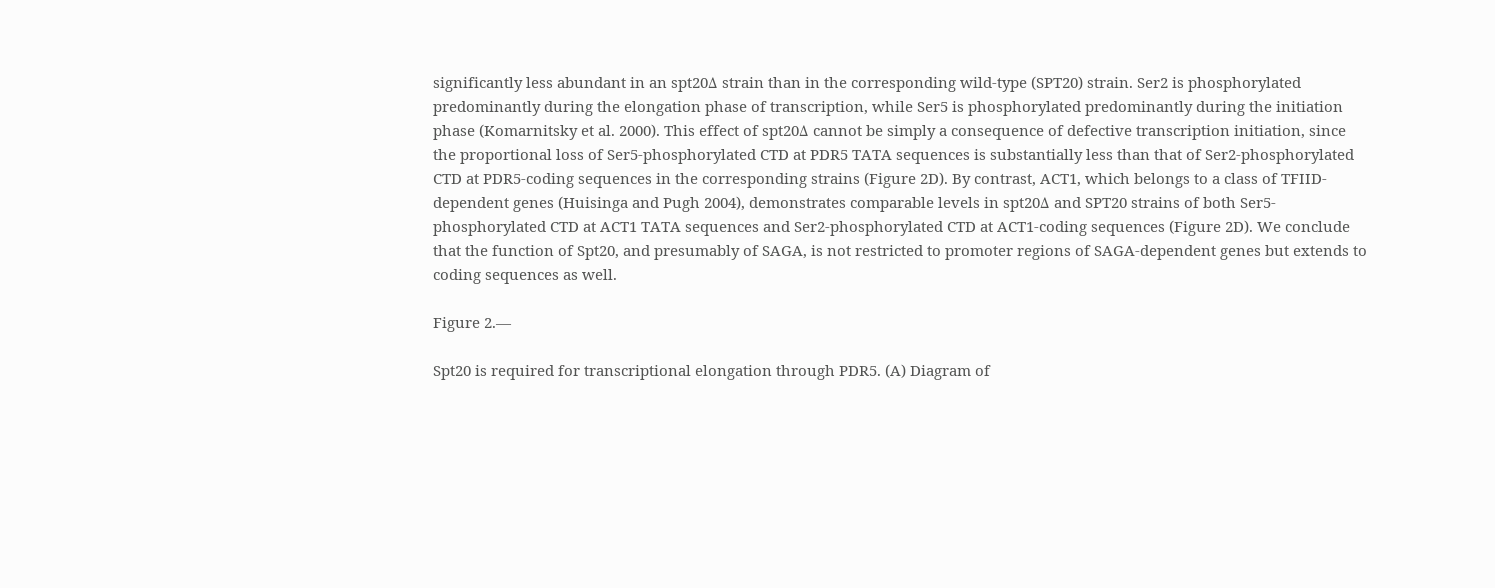significantly less abundant in an spt20Δ strain than in the corresponding wild-type (SPT20) strain. Ser2 is phosphorylated predominantly during the elongation phase of transcription, while Ser5 is phosphorylated predominantly during the initiation phase (Komarnitsky et al. 2000). This effect of spt20Δ cannot be simply a consequence of defective transcription initiation, since the proportional loss of Ser5-phosphorylated CTD at PDR5 TATA sequences is substantially less than that of Ser2-phosphorylated CTD at PDR5-coding sequences in the corresponding strains (Figure 2D). By contrast, ACT1, which belongs to a class of TFIID-dependent genes (Huisinga and Pugh 2004), demonstrates comparable levels in spt20Δ and SPT20 strains of both Ser5-phosphorylated CTD at ACT1 TATA sequences and Ser2-phosphorylated CTD at ACT1-coding sequences (Figure 2D). We conclude that the function of Spt20, and presumably of SAGA, is not restricted to promoter regions of SAGA-dependent genes but extends to coding sequences as well.

Figure 2.—

Spt20 is required for transcriptional elongation through PDR5. (A) Diagram of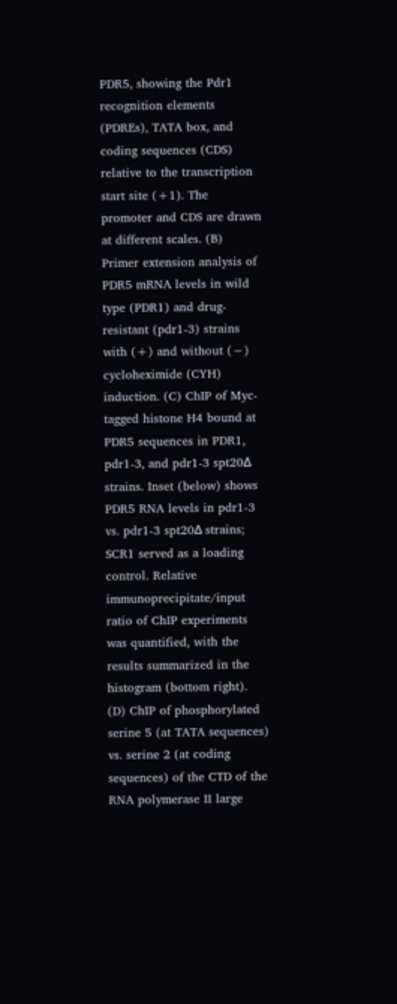PDR5, showing the Pdr1 recognition elements (PDREs), TATA box, and coding sequences (CDS) relative to the transcription start site (+1). The promoter and CDS are drawn at different scales. (B) Primer extension analysis of PDR5 mRNA levels in wild type (PDR1) and drug-resistant (pdr1-3) strains with (+) and without (−) cycloheximide (CYH) induction. (C) ChIP of Myc-tagged histone H4 bound at PDR5 sequences in PDR1, pdr1-3, and pdr1-3 spt20Δ strains. Inset (below) shows PDR5 RNA levels in pdr1-3 vs. pdr1-3 spt20Δ strains; SCR1 served as a loading control. Relative immunoprecipitate/input ratio of ChIP experiments was quantified, with the results summarized in the histogram (bottom right). (D) ChIP of phosphorylated serine 5 (at TATA sequences) vs. serine 2 (at coding sequences) of the CTD of the RNA polymerase II large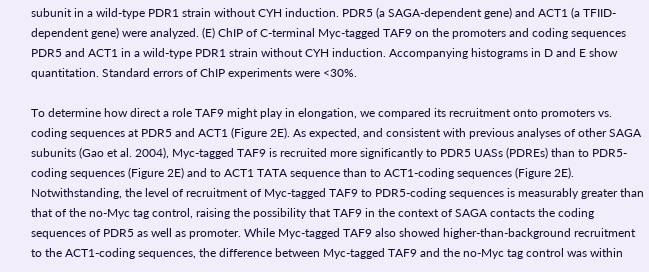subunit in a wild-type PDR1 strain without CYH induction. PDR5 (a SAGA-dependent gene) and ACT1 (a TFIID-dependent gene) were analyzed. (E) ChIP of C-terminal Myc-tagged TAF9 on the promoters and coding sequences PDR5 and ACT1 in a wild-type PDR1 strain without CYH induction. Accompanying histograms in D and E show quantitation. Standard errors of ChIP experiments were <30%.

To determine how direct a role TAF9 might play in elongation, we compared its recruitment onto promoters vs. coding sequences at PDR5 and ACT1 (Figure 2E). As expected, and consistent with previous analyses of other SAGA subunits (Gao et al. 2004), Myc-tagged TAF9 is recruited more significantly to PDR5 UASs (PDREs) than to PDR5-coding sequences (Figure 2E) and to ACT1 TATA sequence than to ACT1-coding sequences (Figure 2E). Notwithstanding, the level of recruitment of Myc-tagged TAF9 to PDR5-coding sequences is measurably greater than that of the no-Myc tag control, raising the possibility that TAF9 in the context of SAGA contacts the coding sequences of PDR5 as well as promoter. While Myc-tagged TAF9 also showed higher-than-background recruitment to the ACT1-coding sequences, the difference between Myc-tagged TAF9 and the no-Myc tag control was within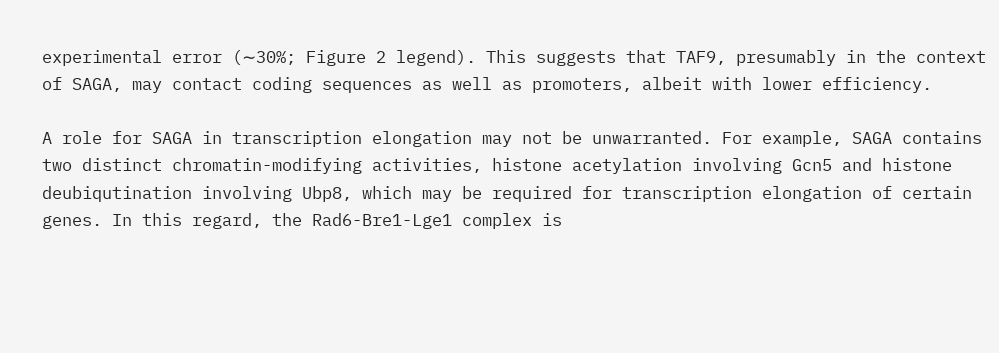experimental error (∼30%; Figure 2 legend). This suggests that TAF9, presumably in the context of SAGA, may contact coding sequences as well as promoters, albeit with lower efficiency.

A role for SAGA in transcription elongation may not be unwarranted. For example, SAGA contains two distinct chromatin-modifying activities, histone acetylation involving Gcn5 and histone deubiqutination involving Ubp8, which may be required for transcription elongation of certain genes. In this regard, the Rad6-Bre1-Lge1 complex is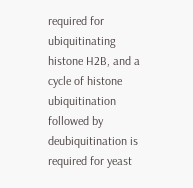required for ubiquitinating histone H2B, and a cycle of histone ubiquitination followed by deubiquitination is required for yeast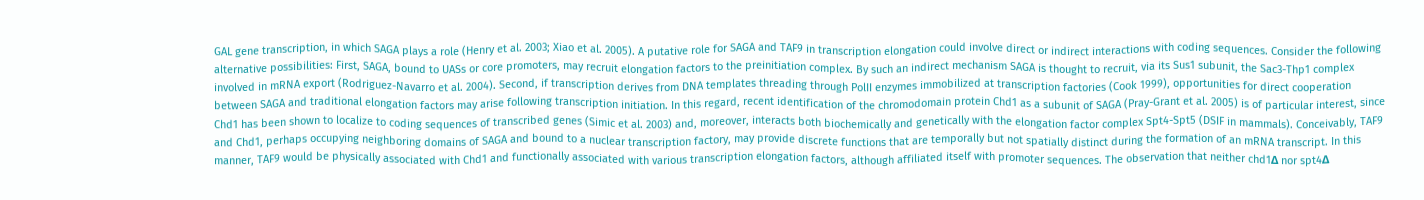GAL gene transcription, in which SAGA plays a role (Henry et al. 2003; Xiao et al. 2005). A putative role for SAGA and TAF9 in transcription elongation could involve direct or indirect interactions with coding sequences. Consider the following alternative possibilities: First, SAGA, bound to UASs or core promoters, may recruit elongation factors to the preinitiation complex. By such an indirect mechanism SAGA is thought to recruit, via its Sus1 subunit, the Sac3-Thp1 complex involved in mRNA export (Rodriguez-Navarro et al. 2004). Second, if transcription derives from DNA templates threading through PolII enzymes immobilized at transcription factories (Cook 1999), opportunities for direct cooperation between SAGA and traditional elongation factors may arise following transcription initiation. In this regard, recent identification of the chromodomain protein Chd1 as a subunit of SAGA (Pray-Grant et al. 2005) is of particular interest, since Chd1 has been shown to localize to coding sequences of transcribed genes (Simic et al. 2003) and, moreover, interacts both biochemically and genetically with the elongation factor complex Spt4-Spt5 (DSIF in mammals). Conceivably, TAF9 and Chd1, perhaps occupying neighboring domains of SAGA and bound to a nuclear transcription factory, may provide discrete functions that are temporally but not spatially distinct during the formation of an mRNA transcript. In this manner, TAF9 would be physically associated with Chd1 and functionally associated with various transcription elongation factors, although affiliated itself with promoter sequences. The observation that neither chd1Δ nor spt4Δ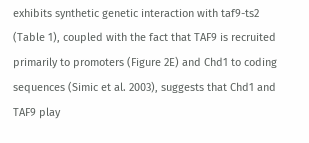exhibits synthetic genetic interaction with taf9-ts2 (Table 1), coupled with the fact that TAF9 is recruited primarily to promoters (Figure 2E) and Chd1 to coding sequences (Simic et al. 2003), suggests that Chd1 and TAF9 play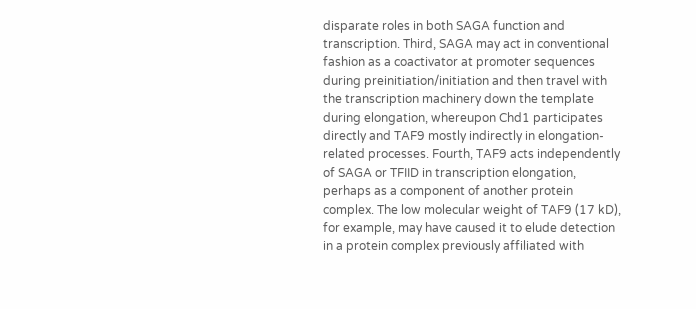disparate roles in both SAGA function and transcription. Third, SAGA may act in conventional fashion as a coactivator at promoter sequences during preinitiation/initiation and then travel with the transcription machinery down the template during elongation, whereupon Chd1 participates directly and TAF9 mostly indirectly in elongation-related processes. Fourth, TAF9 acts independently of SAGA or TFIID in transcription elongation, perhaps as a component of another protein complex. The low molecular weight of TAF9 (17 kD), for example, may have caused it to elude detection in a protein complex previously affiliated with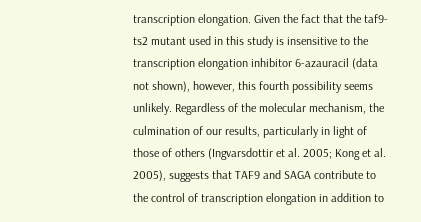transcription elongation. Given the fact that the taf9-ts2 mutant used in this study is insensitive to the transcription elongation inhibitor 6-azauracil (data not shown), however, this fourth possibility seems unlikely. Regardless of the molecular mechanism, the culmination of our results, particularly in light of those of others (Ingvarsdottir et al. 2005; Kong et al. 2005), suggests that TAF9 and SAGA contribute to the control of transcription elongation in addition to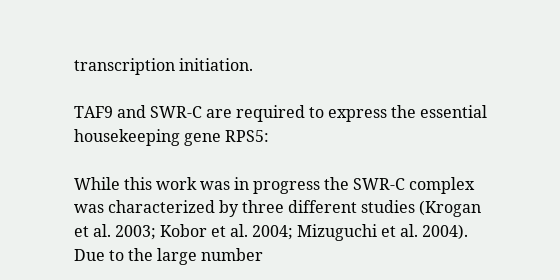transcription initiation.

TAF9 and SWR-C are required to express the essential housekeeping gene RPS5:

While this work was in progress the SWR-C complex was characterized by three different studies (Krogan et al. 2003; Kobor et al. 2004; Mizuguchi et al. 2004). Due to the large number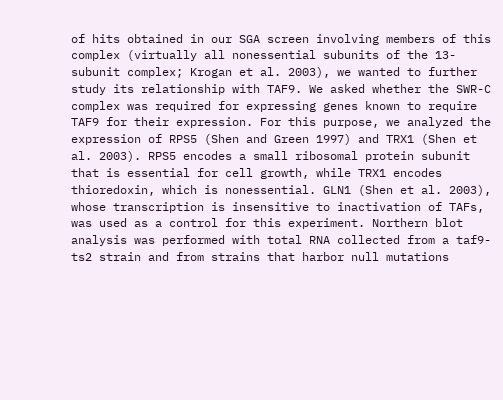of hits obtained in our SGA screen involving members of this complex (virtually all nonessential subunits of the 13-subunit complex; Krogan et al. 2003), we wanted to further study its relationship with TAF9. We asked whether the SWR-C complex was required for expressing genes known to require TAF9 for their expression. For this purpose, we analyzed the expression of RPS5 (Shen and Green 1997) and TRX1 (Shen et al. 2003). RPS5 encodes a small ribosomal protein subunit that is essential for cell growth, while TRX1 encodes thioredoxin, which is nonessential. GLN1 (Shen et al. 2003), whose transcription is insensitive to inactivation of TAFs, was used as a control for this experiment. Northern blot analysis was performed with total RNA collected from a taf9-ts2 strain and from strains that harbor null mutations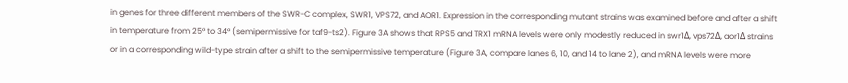in genes for three different members of the SWR-C complex, SWR1, VPS72, and AOR1. Expression in the corresponding mutant strains was examined before and after a shift in temperature from 25° to 34° (semipermissive for taf9-ts2). Figure 3A shows that RPS5 and TRX1 mRNA levels were only modestly reduced in swr1Δ, vps72Δ, aor1Δ strains or in a corresponding wild-type strain after a shift to the semipermissive temperature (Figure 3A, compare lanes 6, 10, and 14 to lane 2), and mRNA levels were more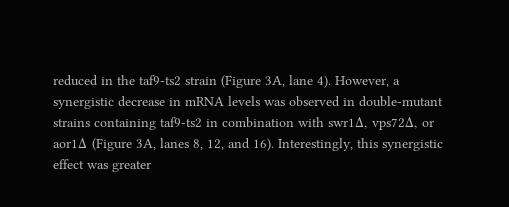reduced in the taf9-ts2 strain (Figure 3A, lane 4). However, a synergistic decrease in mRNA levels was observed in double-mutant strains containing taf9-ts2 in combination with swr1Δ, vps72Δ, or aor1Δ (Figure 3A, lanes 8, 12, and 16). Interestingly, this synergistic effect was greater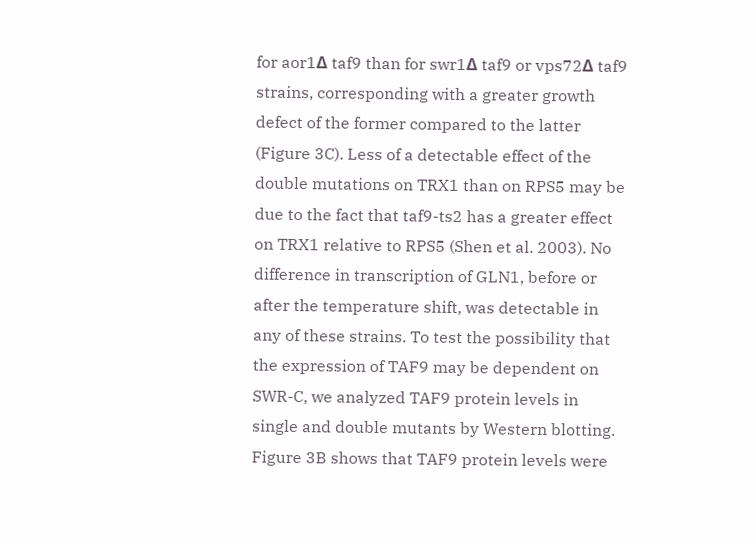for aor1Δ taf9 than for swr1Δ taf9 or vps72Δ taf9 strains, corresponding with a greater growth defect of the former compared to the latter (Figure 3C). Less of a detectable effect of the double mutations on TRX1 than on RPS5 may be due to the fact that taf9-ts2 has a greater effect on TRX1 relative to RPS5 (Shen et al. 2003). No difference in transcription of GLN1, before or after the temperature shift, was detectable in any of these strains. To test the possibility that the expression of TAF9 may be dependent on SWR-C, we analyzed TAF9 protein levels in single and double mutants by Western blotting. Figure 3B shows that TAF9 protein levels were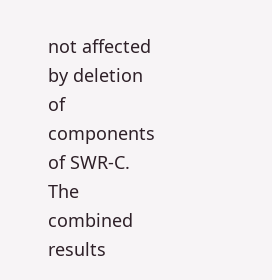not affected by deletion of components of SWR-C. The combined results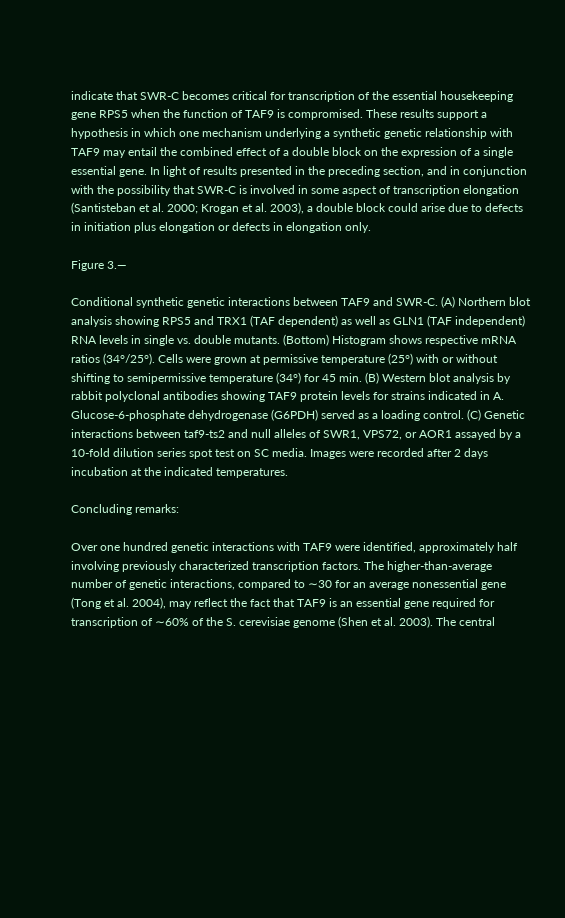indicate that SWR-C becomes critical for transcription of the essential housekeeping gene RPS5 when the function of TAF9 is compromised. These results support a hypothesis in which one mechanism underlying a synthetic genetic relationship with TAF9 may entail the combined effect of a double block on the expression of a single essential gene. In light of results presented in the preceding section, and in conjunction with the possibility that SWR-C is involved in some aspect of transcription elongation (Santisteban et al. 2000; Krogan et al. 2003), a double block could arise due to defects in initiation plus elongation or defects in elongation only.

Figure 3.—

Conditional synthetic genetic interactions between TAF9 and SWR-C. (A) Northern blot analysis showing RPS5 and TRX1 (TAF dependent) as well as GLN1 (TAF independent) RNA levels in single vs. double mutants. (Bottom) Histogram shows respective mRNA ratios (34°/25°). Cells were grown at permissive temperature (25°) with or without shifting to semipermissive temperature (34°) for 45 min. (B) Western blot analysis by rabbit polyclonal antibodies showing TAF9 protein levels for strains indicated in A. Glucose-6-phosphate dehydrogenase (G6PDH) served as a loading control. (C) Genetic interactions between taf9-ts2 and null alleles of SWR1, VPS72, or AOR1 assayed by a 10-fold dilution series spot test on SC media. Images were recorded after 2 days incubation at the indicated temperatures.

Concluding remarks:

Over one hundred genetic interactions with TAF9 were identified, approximately half involving previously characterized transcription factors. The higher-than-average number of genetic interactions, compared to ∼30 for an average nonessential gene (Tong et al. 2004), may reflect the fact that TAF9 is an essential gene required for transcription of ∼60% of the S. cerevisiae genome (Shen et al. 2003). The central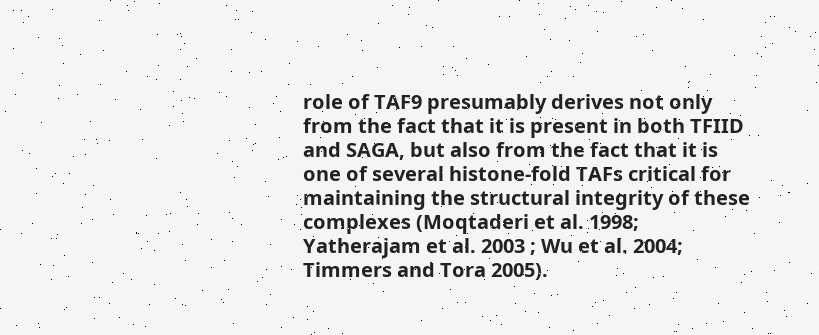role of TAF9 presumably derives not only from the fact that it is present in both TFIID and SAGA, but also from the fact that it is one of several histone-fold TAFs critical for maintaining the structural integrity of these complexes (Moqtaderi et al. 1998; Yatherajam et al. 2003 ; Wu et al. 2004; Timmers and Tora 2005).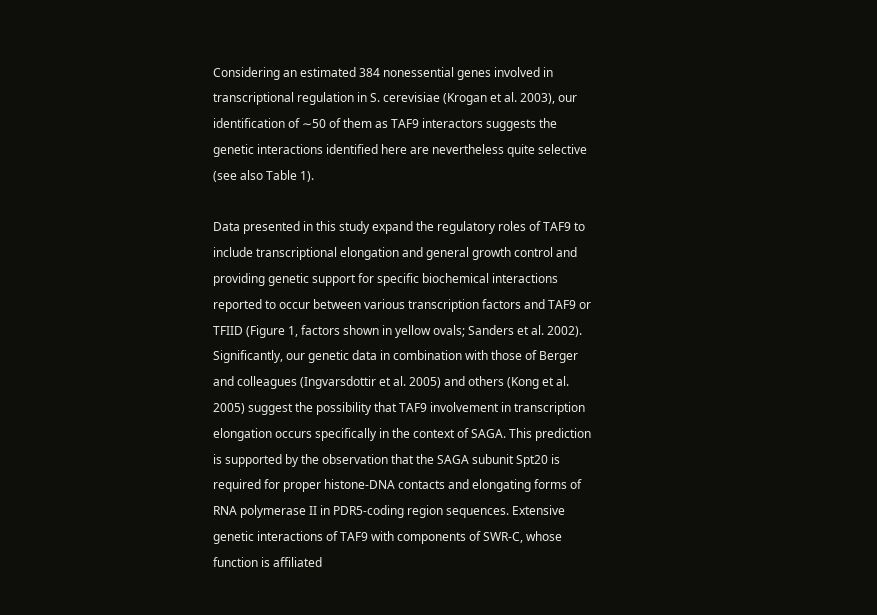Considering an estimated 384 nonessential genes involved in transcriptional regulation in S. cerevisiae (Krogan et al. 2003), our identification of ∼50 of them as TAF9 interactors suggests the genetic interactions identified here are nevertheless quite selective (see also Table 1).

Data presented in this study expand the regulatory roles of TAF9 to include transcriptional elongation and general growth control and providing genetic support for specific biochemical interactions reported to occur between various transcription factors and TAF9 or TFIID (Figure 1, factors shown in yellow ovals; Sanders et al. 2002). Significantly, our genetic data in combination with those of Berger and colleagues (Ingvarsdottir et al. 2005) and others (Kong et al. 2005) suggest the possibility that TAF9 involvement in transcription elongation occurs specifically in the context of SAGA. This prediction is supported by the observation that the SAGA subunit Spt20 is required for proper histone-DNA contacts and elongating forms of RNA polymerase II in PDR5-coding region sequences. Extensive genetic interactions of TAF9 with components of SWR-C, whose function is affiliated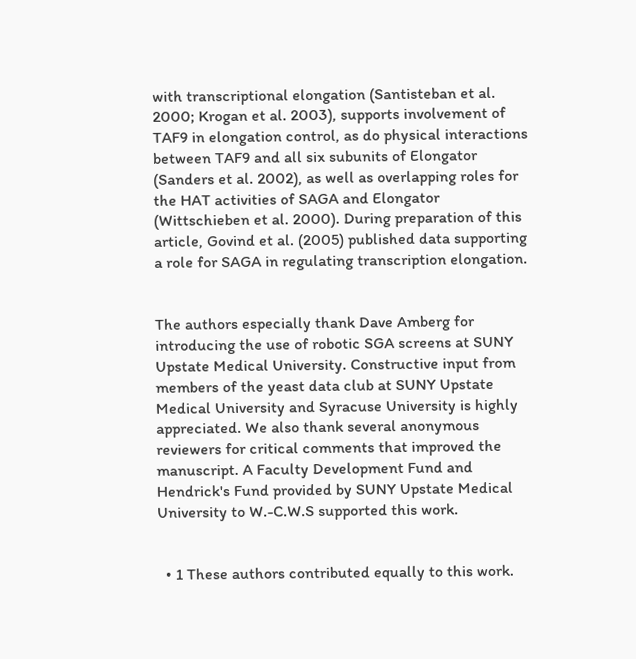with transcriptional elongation (Santisteban et al. 2000; Krogan et al. 2003), supports involvement of TAF9 in elongation control, as do physical interactions between TAF9 and all six subunits of Elongator (Sanders et al. 2002), as well as overlapping roles for the HAT activities of SAGA and Elongator (Wittschieben et al. 2000). During preparation of this article, Govind et al. (2005) published data supporting a role for SAGA in regulating transcription elongation.


The authors especially thank Dave Amberg for introducing the use of robotic SGA screens at SUNY Upstate Medical University. Constructive input from members of the yeast data club at SUNY Upstate Medical University and Syracuse University is highly appreciated. We also thank several anonymous reviewers for critical comments that improved the manuscript. A Faculty Development Fund and Hendrick's Fund provided by SUNY Upstate Medical University to W.-C.W.S supported this work.


  • 1 These authors contributed equally to this work.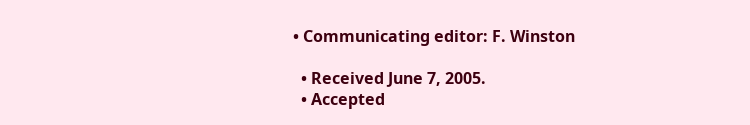• Communicating editor: F. Winston

  • Received June 7, 2005.
  • Accepted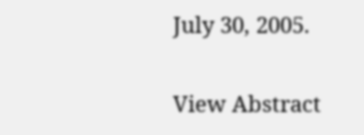July 30, 2005.


View Abstract